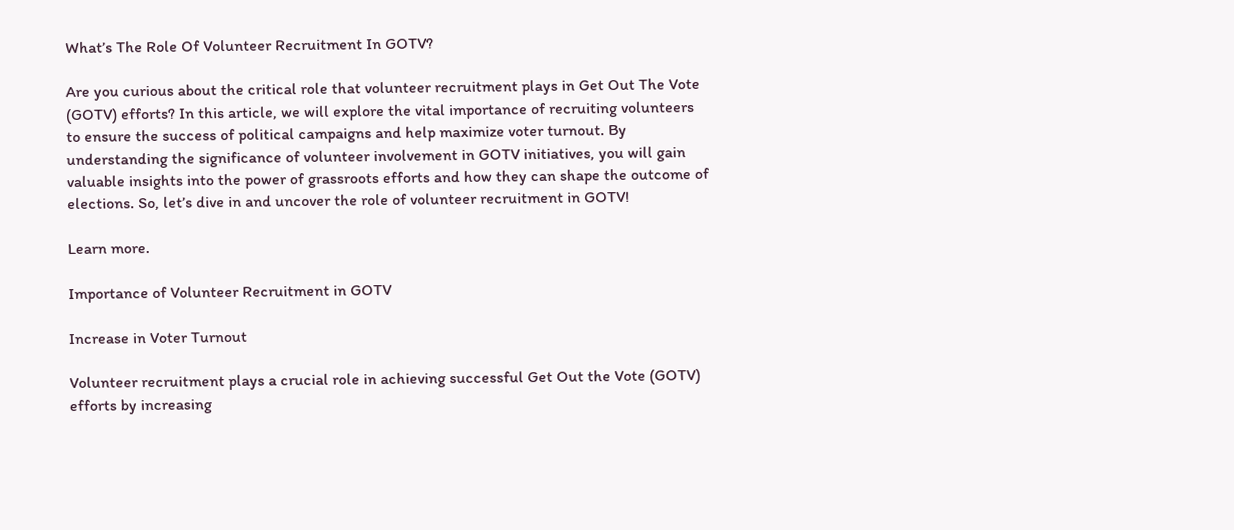What’s The Role Of Volunteer Recruitment In GOTV?

Are you curious about the critical role that volunteer recruitment plays in Get Out The Vote (GOTV) efforts? In this article, we will explore the vital importance of recruiting volunteers to ensure the success of political campaigns and help maximize voter turnout. By understanding the significance of volunteer involvement in GOTV initiatives, you will gain valuable insights into the power of grassroots efforts and how they can shape the outcome of elections. So, let’s dive in and uncover the role of volunteer recruitment in GOTV!

Learn more.

Importance of Volunteer Recruitment in GOTV

Increase in Voter Turnout

Volunteer recruitment plays a crucial role in achieving successful Get Out the Vote (GOTV) efforts by increasing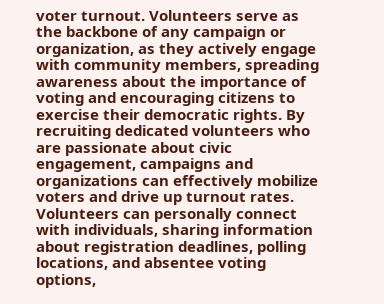voter turnout. Volunteers serve as the backbone of any campaign or organization, as they actively engage with community members, spreading awareness about the importance of voting and encouraging citizens to exercise their democratic rights. By recruiting dedicated volunteers who are passionate about civic engagement, campaigns and organizations can effectively mobilize voters and drive up turnout rates. Volunteers can personally connect with individuals, sharing information about registration deadlines, polling locations, and absentee voting options,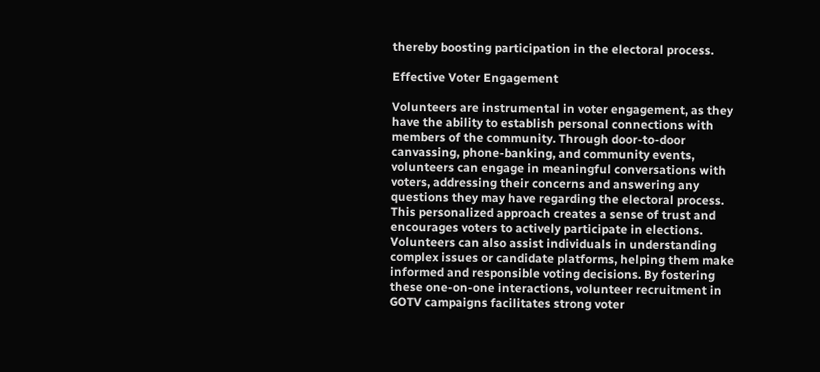thereby boosting participation in the electoral process.

Effective Voter Engagement

Volunteers are instrumental in voter engagement, as they have the ability to establish personal connections with members of the community. Through door-to-door canvassing, phone-banking, and community events, volunteers can engage in meaningful conversations with voters, addressing their concerns and answering any questions they may have regarding the electoral process. This personalized approach creates a sense of trust and encourages voters to actively participate in elections. Volunteers can also assist individuals in understanding complex issues or candidate platforms, helping them make informed and responsible voting decisions. By fostering these one-on-one interactions, volunteer recruitment in GOTV campaigns facilitates strong voter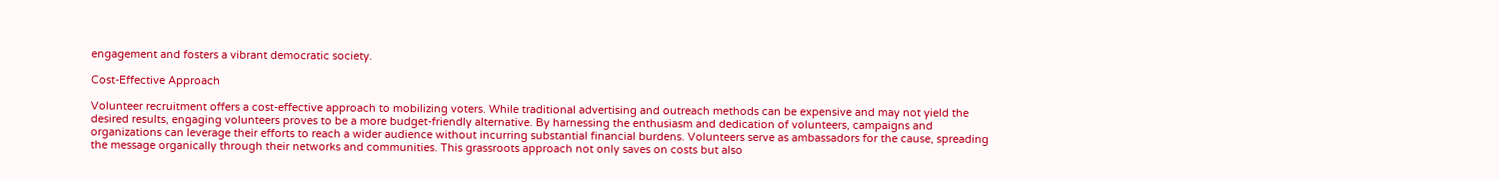engagement and fosters a vibrant democratic society.

Cost-Effective Approach

Volunteer recruitment offers a cost-effective approach to mobilizing voters. While traditional advertising and outreach methods can be expensive and may not yield the desired results, engaging volunteers proves to be a more budget-friendly alternative. By harnessing the enthusiasm and dedication of volunteers, campaigns and organizations can leverage their efforts to reach a wider audience without incurring substantial financial burdens. Volunteers serve as ambassadors for the cause, spreading the message organically through their networks and communities. This grassroots approach not only saves on costs but also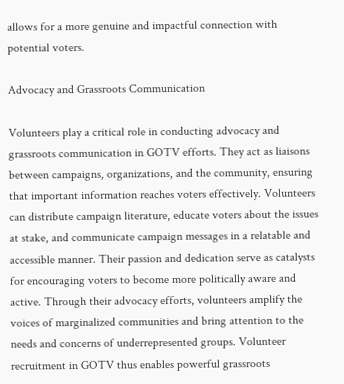allows for a more genuine and impactful connection with potential voters.

Advocacy and Grassroots Communication

Volunteers play a critical role in conducting advocacy and grassroots communication in GOTV efforts. They act as liaisons between campaigns, organizations, and the community, ensuring that important information reaches voters effectively. Volunteers can distribute campaign literature, educate voters about the issues at stake, and communicate campaign messages in a relatable and accessible manner. Their passion and dedication serve as catalysts for encouraging voters to become more politically aware and active. Through their advocacy efforts, volunteers amplify the voices of marginalized communities and bring attention to the needs and concerns of underrepresented groups. Volunteer recruitment in GOTV thus enables powerful grassroots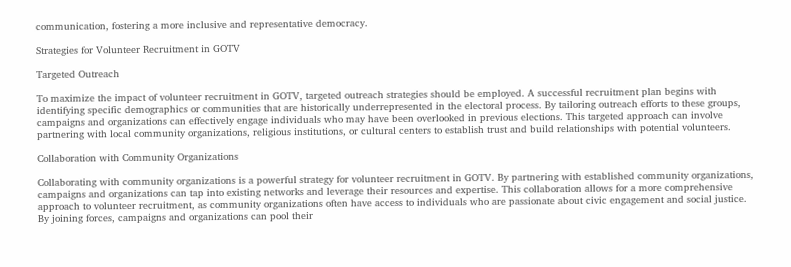communication, fostering a more inclusive and representative democracy.

Strategies for Volunteer Recruitment in GOTV

Targeted Outreach

To maximize the impact of volunteer recruitment in GOTV, targeted outreach strategies should be employed. A successful recruitment plan begins with identifying specific demographics or communities that are historically underrepresented in the electoral process. By tailoring outreach efforts to these groups, campaigns and organizations can effectively engage individuals who may have been overlooked in previous elections. This targeted approach can involve partnering with local community organizations, religious institutions, or cultural centers to establish trust and build relationships with potential volunteers.

Collaboration with Community Organizations

Collaborating with community organizations is a powerful strategy for volunteer recruitment in GOTV. By partnering with established community organizations, campaigns and organizations can tap into existing networks and leverage their resources and expertise. This collaboration allows for a more comprehensive approach to volunteer recruitment, as community organizations often have access to individuals who are passionate about civic engagement and social justice. By joining forces, campaigns and organizations can pool their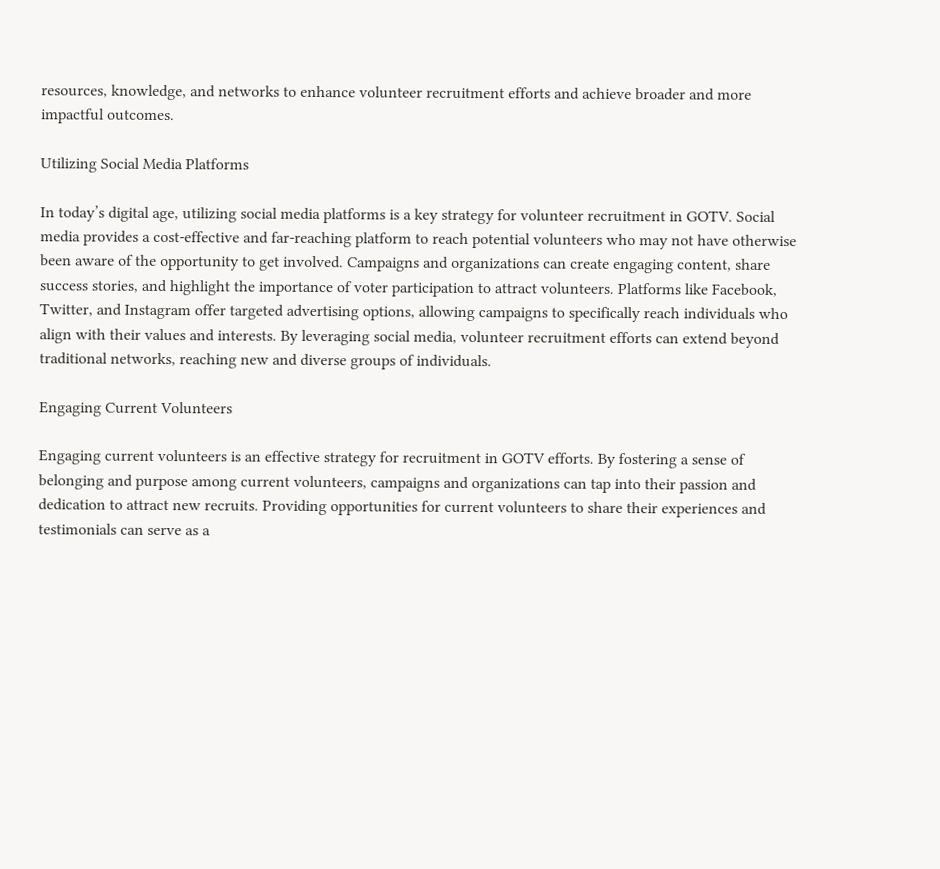resources, knowledge, and networks to enhance volunteer recruitment efforts and achieve broader and more impactful outcomes.

Utilizing Social Media Platforms

In today’s digital age, utilizing social media platforms is a key strategy for volunteer recruitment in GOTV. Social media provides a cost-effective and far-reaching platform to reach potential volunteers who may not have otherwise been aware of the opportunity to get involved. Campaigns and organizations can create engaging content, share success stories, and highlight the importance of voter participation to attract volunteers. Platforms like Facebook, Twitter, and Instagram offer targeted advertising options, allowing campaigns to specifically reach individuals who align with their values and interests. By leveraging social media, volunteer recruitment efforts can extend beyond traditional networks, reaching new and diverse groups of individuals.

Engaging Current Volunteers

Engaging current volunteers is an effective strategy for recruitment in GOTV efforts. By fostering a sense of belonging and purpose among current volunteers, campaigns and organizations can tap into their passion and dedication to attract new recruits. Providing opportunities for current volunteers to share their experiences and testimonials can serve as a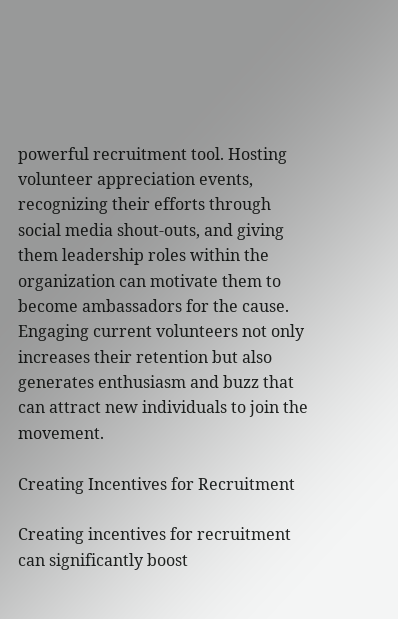powerful recruitment tool. Hosting volunteer appreciation events, recognizing their efforts through social media shout-outs, and giving them leadership roles within the organization can motivate them to become ambassadors for the cause. Engaging current volunteers not only increases their retention but also generates enthusiasm and buzz that can attract new individuals to join the movement.

Creating Incentives for Recruitment

Creating incentives for recruitment can significantly boost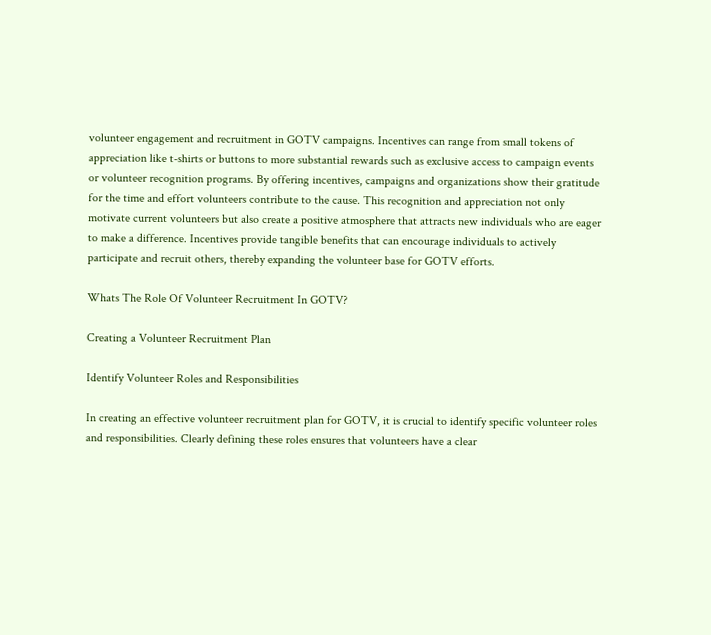volunteer engagement and recruitment in GOTV campaigns. Incentives can range from small tokens of appreciation like t-shirts or buttons to more substantial rewards such as exclusive access to campaign events or volunteer recognition programs. By offering incentives, campaigns and organizations show their gratitude for the time and effort volunteers contribute to the cause. This recognition and appreciation not only motivate current volunteers but also create a positive atmosphere that attracts new individuals who are eager to make a difference. Incentives provide tangible benefits that can encourage individuals to actively participate and recruit others, thereby expanding the volunteer base for GOTV efforts.

Whats The Role Of Volunteer Recruitment In GOTV?

Creating a Volunteer Recruitment Plan

Identify Volunteer Roles and Responsibilities

In creating an effective volunteer recruitment plan for GOTV, it is crucial to identify specific volunteer roles and responsibilities. Clearly defining these roles ensures that volunteers have a clear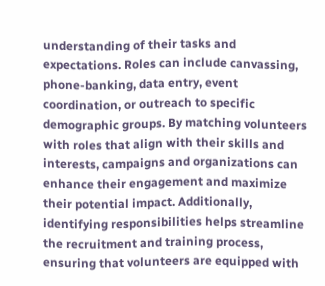understanding of their tasks and expectations. Roles can include canvassing, phone-banking, data entry, event coordination, or outreach to specific demographic groups. By matching volunteers with roles that align with their skills and interests, campaigns and organizations can enhance their engagement and maximize their potential impact. Additionally, identifying responsibilities helps streamline the recruitment and training process, ensuring that volunteers are equipped with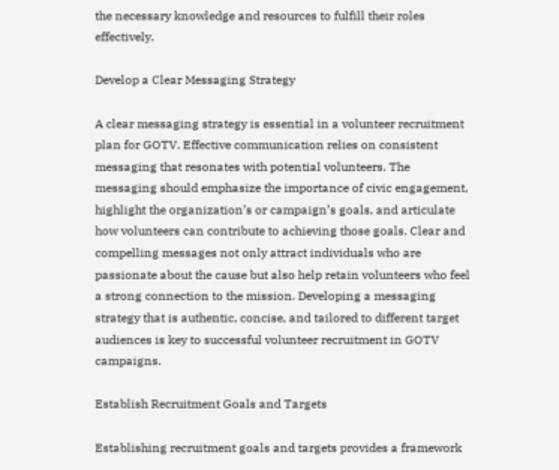the necessary knowledge and resources to fulfill their roles effectively.

Develop a Clear Messaging Strategy

A clear messaging strategy is essential in a volunteer recruitment plan for GOTV. Effective communication relies on consistent messaging that resonates with potential volunteers. The messaging should emphasize the importance of civic engagement, highlight the organization’s or campaign’s goals, and articulate how volunteers can contribute to achieving those goals. Clear and compelling messages not only attract individuals who are passionate about the cause but also help retain volunteers who feel a strong connection to the mission. Developing a messaging strategy that is authentic, concise, and tailored to different target audiences is key to successful volunteer recruitment in GOTV campaigns.

Establish Recruitment Goals and Targets

Establishing recruitment goals and targets provides a framework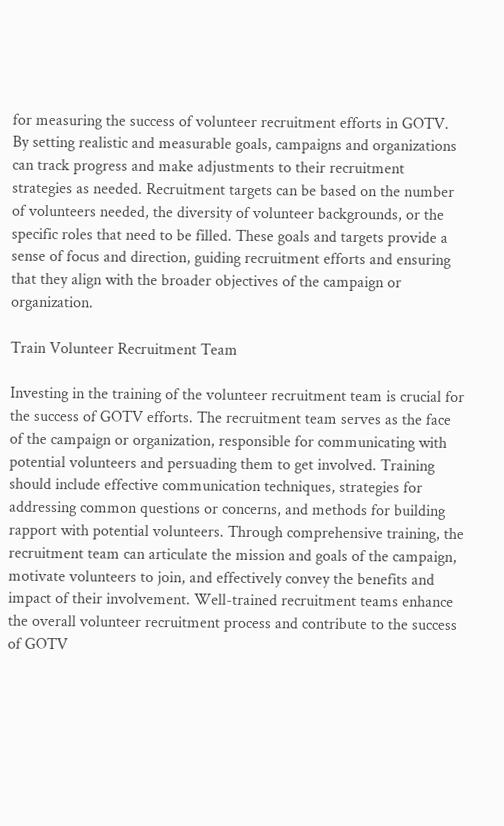for measuring the success of volunteer recruitment efforts in GOTV. By setting realistic and measurable goals, campaigns and organizations can track progress and make adjustments to their recruitment strategies as needed. Recruitment targets can be based on the number of volunteers needed, the diversity of volunteer backgrounds, or the specific roles that need to be filled. These goals and targets provide a sense of focus and direction, guiding recruitment efforts and ensuring that they align with the broader objectives of the campaign or organization.

Train Volunteer Recruitment Team

Investing in the training of the volunteer recruitment team is crucial for the success of GOTV efforts. The recruitment team serves as the face of the campaign or organization, responsible for communicating with potential volunteers and persuading them to get involved. Training should include effective communication techniques, strategies for addressing common questions or concerns, and methods for building rapport with potential volunteers. Through comprehensive training, the recruitment team can articulate the mission and goals of the campaign, motivate volunteers to join, and effectively convey the benefits and impact of their involvement. Well-trained recruitment teams enhance the overall volunteer recruitment process and contribute to the success of GOTV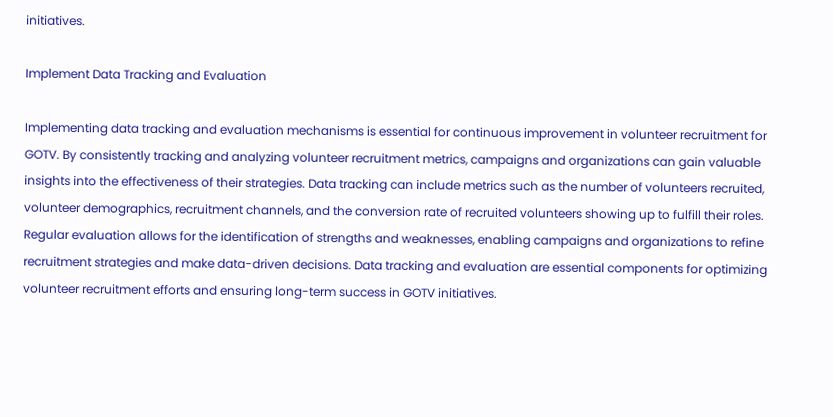initiatives.

Implement Data Tracking and Evaluation

Implementing data tracking and evaluation mechanisms is essential for continuous improvement in volunteer recruitment for GOTV. By consistently tracking and analyzing volunteer recruitment metrics, campaigns and organizations can gain valuable insights into the effectiveness of their strategies. Data tracking can include metrics such as the number of volunteers recruited, volunteer demographics, recruitment channels, and the conversion rate of recruited volunteers showing up to fulfill their roles. Regular evaluation allows for the identification of strengths and weaknesses, enabling campaigns and organizations to refine recruitment strategies and make data-driven decisions. Data tracking and evaluation are essential components for optimizing volunteer recruitment efforts and ensuring long-term success in GOTV initiatives.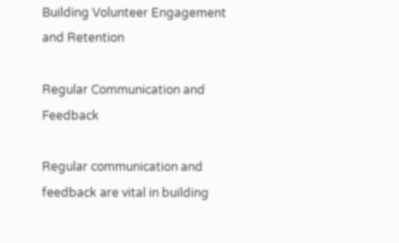Building Volunteer Engagement and Retention

Regular Communication and Feedback

Regular communication and feedback are vital in building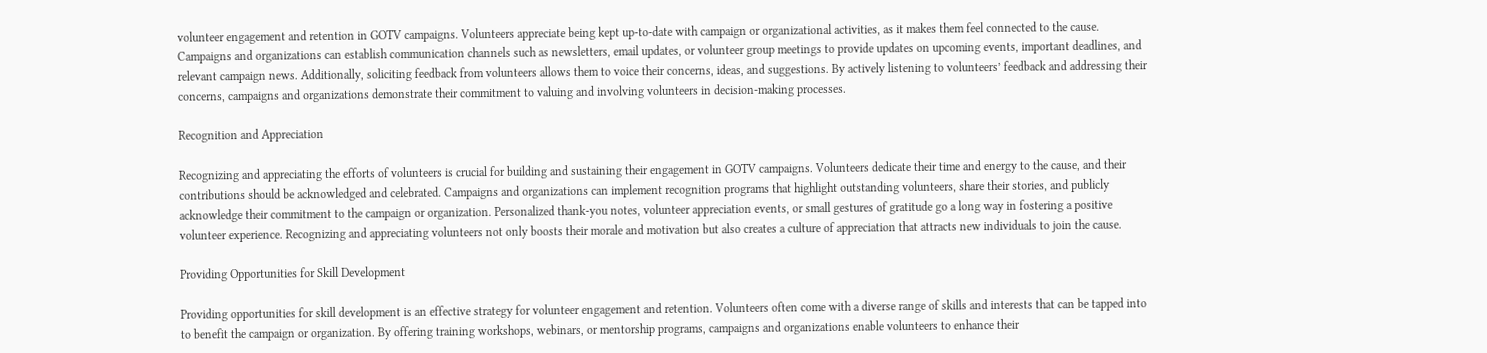volunteer engagement and retention in GOTV campaigns. Volunteers appreciate being kept up-to-date with campaign or organizational activities, as it makes them feel connected to the cause. Campaigns and organizations can establish communication channels such as newsletters, email updates, or volunteer group meetings to provide updates on upcoming events, important deadlines, and relevant campaign news. Additionally, soliciting feedback from volunteers allows them to voice their concerns, ideas, and suggestions. By actively listening to volunteers’ feedback and addressing their concerns, campaigns and organizations demonstrate their commitment to valuing and involving volunteers in decision-making processes.

Recognition and Appreciation

Recognizing and appreciating the efforts of volunteers is crucial for building and sustaining their engagement in GOTV campaigns. Volunteers dedicate their time and energy to the cause, and their contributions should be acknowledged and celebrated. Campaigns and organizations can implement recognition programs that highlight outstanding volunteers, share their stories, and publicly acknowledge their commitment to the campaign or organization. Personalized thank-you notes, volunteer appreciation events, or small gestures of gratitude go a long way in fostering a positive volunteer experience. Recognizing and appreciating volunteers not only boosts their morale and motivation but also creates a culture of appreciation that attracts new individuals to join the cause.

Providing Opportunities for Skill Development

Providing opportunities for skill development is an effective strategy for volunteer engagement and retention. Volunteers often come with a diverse range of skills and interests that can be tapped into to benefit the campaign or organization. By offering training workshops, webinars, or mentorship programs, campaigns and organizations enable volunteers to enhance their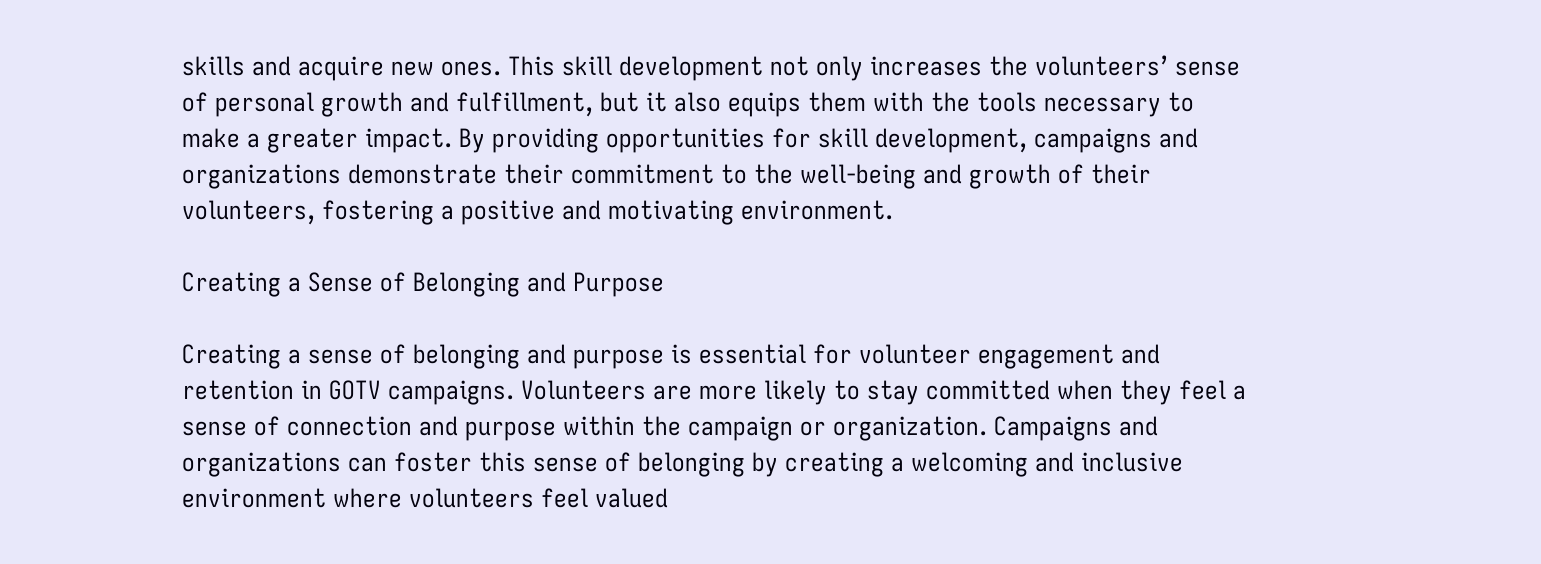skills and acquire new ones. This skill development not only increases the volunteers’ sense of personal growth and fulfillment, but it also equips them with the tools necessary to make a greater impact. By providing opportunities for skill development, campaigns and organizations demonstrate their commitment to the well-being and growth of their volunteers, fostering a positive and motivating environment.

Creating a Sense of Belonging and Purpose

Creating a sense of belonging and purpose is essential for volunteer engagement and retention in GOTV campaigns. Volunteers are more likely to stay committed when they feel a sense of connection and purpose within the campaign or organization. Campaigns and organizations can foster this sense of belonging by creating a welcoming and inclusive environment where volunteers feel valued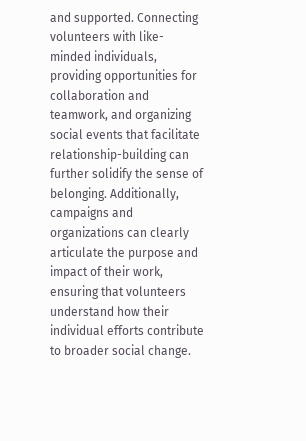and supported. Connecting volunteers with like-minded individuals, providing opportunities for collaboration and teamwork, and organizing social events that facilitate relationship-building can further solidify the sense of belonging. Additionally, campaigns and organizations can clearly articulate the purpose and impact of their work, ensuring that volunteers understand how their individual efforts contribute to broader social change.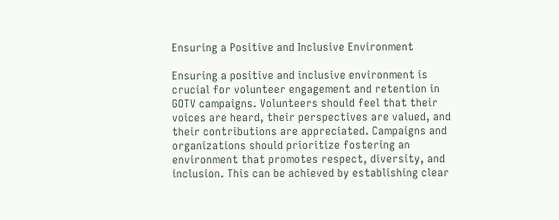Ensuring a Positive and Inclusive Environment

Ensuring a positive and inclusive environment is crucial for volunteer engagement and retention in GOTV campaigns. Volunteers should feel that their voices are heard, their perspectives are valued, and their contributions are appreciated. Campaigns and organizations should prioritize fostering an environment that promotes respect, diversity, and inclusion. This can be achieved by establishing clear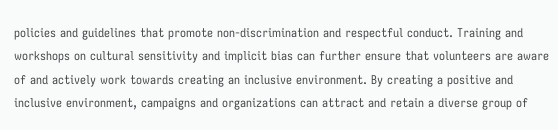policies and guidelines that promote non-discrimination and respectful conduct. Training and workshops on cultural sensitivity and implicit bias can further ensure that volunteers are aware of and actively work towards creating an inclusive environment. By creating a positive and inclusive environment, campaigns and organizations can attract and retain a diverse group of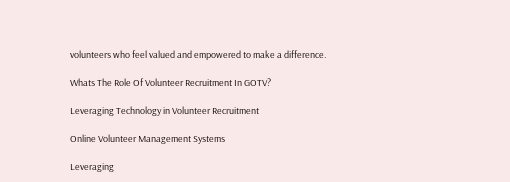volunteers who feel valued and empowered to make a difference.

Whats The Role Of Volunteer Recruitment In GOTV?

Leveraging Technology in Volunteer Recruitment

Online Volunteer Management Systems

Leveraging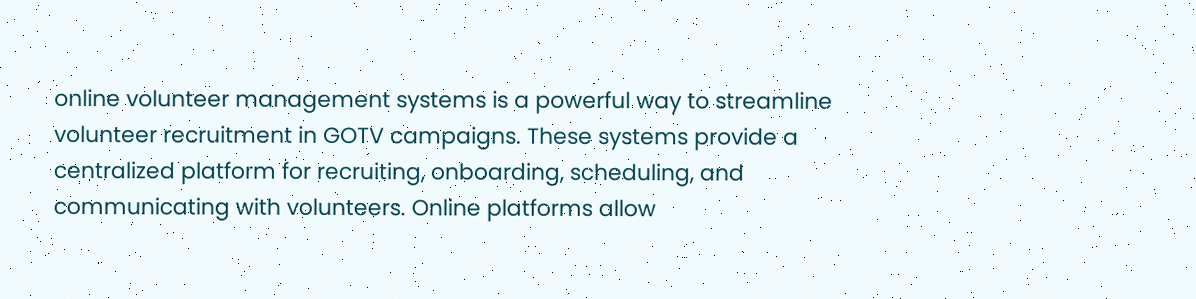online volunteer management systems is a powerful way to streamline volunteer recruitment in GOTV campaigns. These systems provide a centralized platform for recruiting, onboarding, scheduling, and communicating with volunteers. Online platforms allow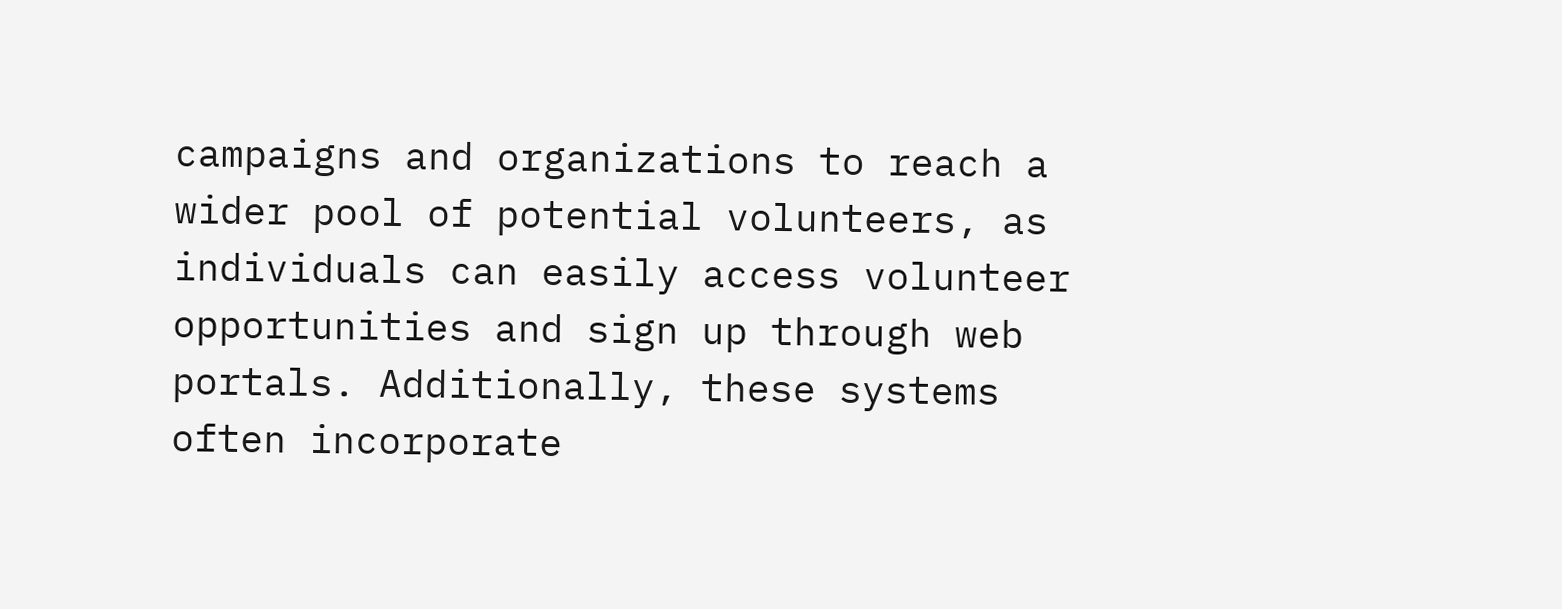campaigns and organizations to reach a wider pool of potential volunteers, as individuals can easily access volunteer opportunities and sign up through web portals. Additionally, these systems often incorporate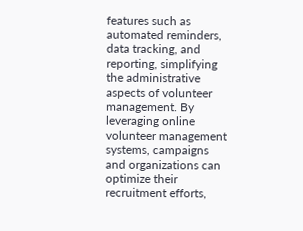features such as automated reminders, data tracking, and reporting, simplifying the administrative aspects of volunteer management. By leveraging online volunteer management systems, campaigns and organizations can optimize their recruitment efforts,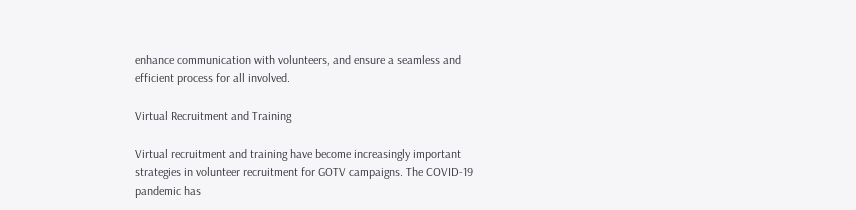enhance communication with volunteers, and ensure a seamless and efficient process for all involved.

Virtual Recruitment and Training

Virtual recruitment and training have become increasingly important strategies in volunteer recruitment for GOTV campaigns. The COVID-19 pandemic has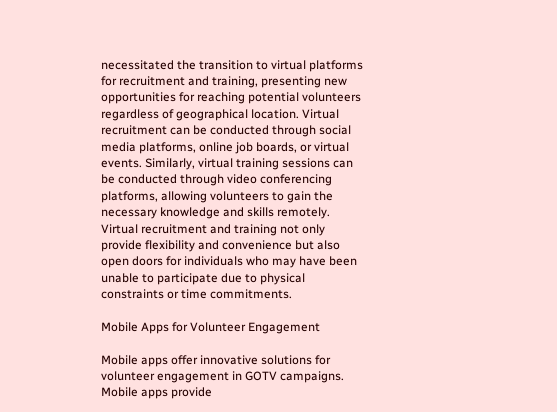necessitated the transition to virtual platforms for recruitment and training, presenting new opportunities for reaching potential volunteers regardless of geographical location. Virtual recruitment can be conducted through social media platforms, online job boards, or virtual events. Similarly, virtual training sessions can be conducted through video conferencing platforms, allowing volunteers to gain the necessary knowledge and skills remotely. Virtual recruitment and training not only provide flexibility and convenience but also open doors for individuals who may have been unable to participate due to physical constraints or time commitments.

Mobile Apps for Volunteer Engagement

Mobile apps offer innovative solutions for volunteer engagement in GOTV campaigns. Mobile apps provide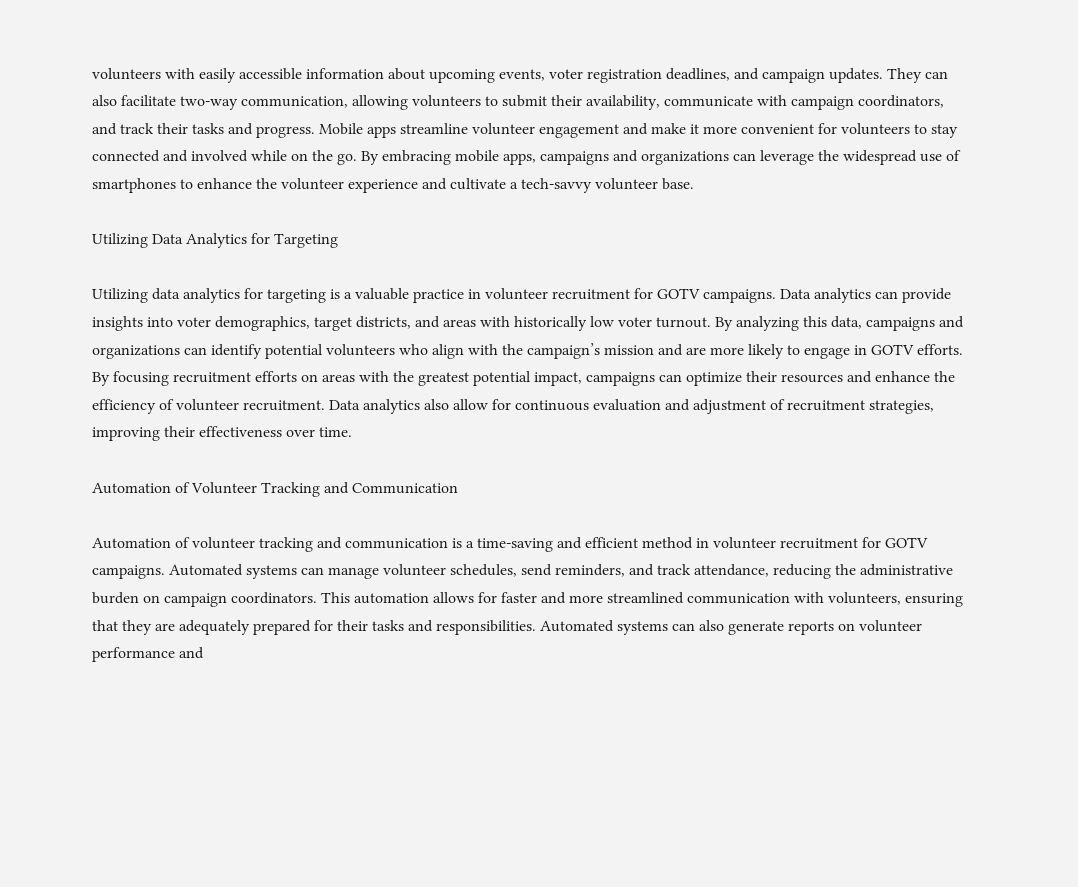volunteers with easily accessible information about upcoming events, voter registration deadlines, and campaign updates. They can also facilitate two-way communication, allowing volunteers to submit their availability, communicate with campaign coordinators, and track their tasks and progress. Mobile apps streamline volunteer engagement and make it more convenient for volunteers to stay connected and involved while on the go. By embracing mobile apps, campaigns and organizations can leverage the widespread use of smartphones to enhance the volunteer experience and cultivate a tech-savvy volunteer base.

Utilizing Data Analytics for Targeting

Utilizing data analytics for targeting is a valuable practice in volunteer recruitment for GOTV campaigns. Data analytics can provide insights into voter demographics, target districts, and areas with historically low voter turnout. By analyzing this data, campaigns and organizations can identify potential volunteers who align with the campaign’s mission and are more likely to engage in GOTV efforts. By focusing recruitment efforts on areas with the greatest potential impact, campaigns can optimize their resources and enhance the efficiency of volunteer recruitment. Data analytics also allow for continuous evaluation and adjustment of recruitment strategies, improving their effectiveness over time.

Automation of Volunteer Tracking and Communication

Automation of volunteer tracking and communication is a time-saving and efficient method in volunteer recruitment for GOTV campaigns. Automated systems can manage volunteer schedules, send reminders, and track attendance, reducing the administrative burden on campaign coordinators. This automation allows for faster and more streamlined communication with volunteers, ensuring that they are adequately prepared for their tasks and responsibilities. Automated systems can also generate reports on volunteer performance and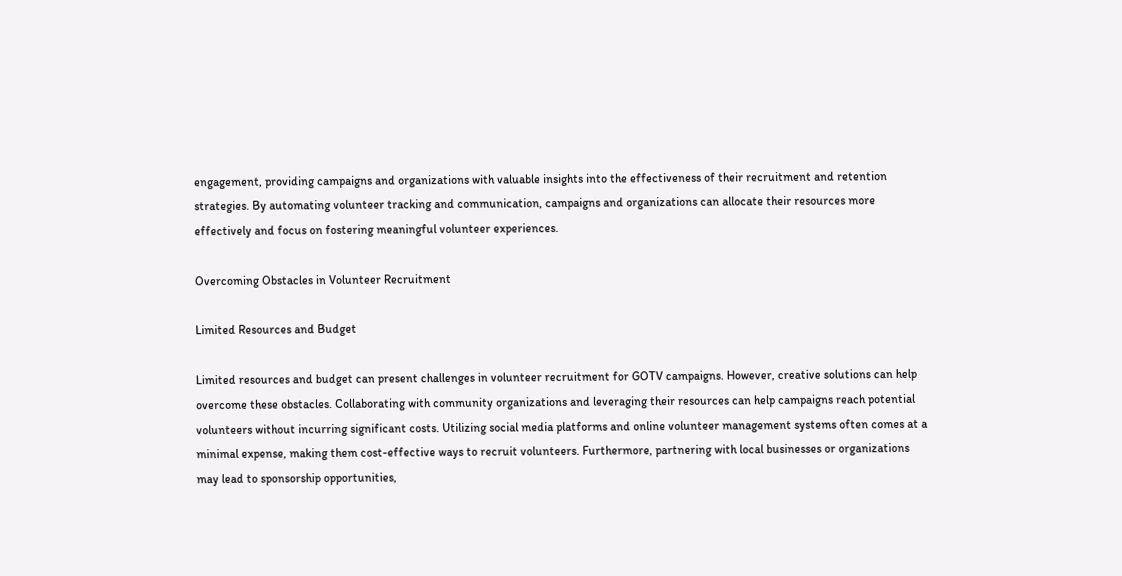engagement, providing campaigns and organizations with valuable insights into the effectiveness of their recruitment and retention strategies. By automating volunteer tracking and communication, campaigns and organizations can allocate their resources more effectively and focus on fostering meaningful volunteer experiences.

Overcoming Obstacles in Volunteer Recruitment

Limited Resources and Budget

Limited resources and budget can present challenges in volunteer recruitment for GOTV campaigns. However, creative solutions can help overcome these obstacles. Collaborating with community organizations and leveraging their resources can help campaigns reach potential volunteers without incurring significant costs. Utilizing social media platforms and online volunteer management systems often comes at a minimal expense, making them cost-effective ways to recruit volunteers. Furthermore, partnering with local businesses or organizations may lead to sponsorship opportunities,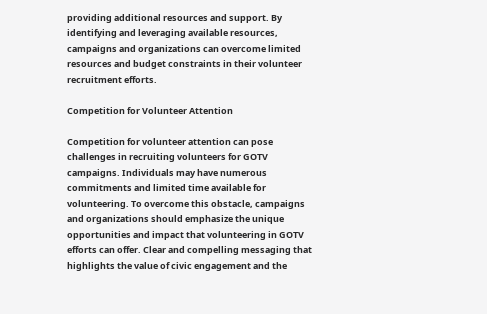providing additional resources and support. By identifying and leveraging available resources, campaigns and organizations can overcome limited resources and budget constraints in their volunteer recruitment efforts.

Competition for Volunteer Attention

Competition for volunteer attention can pose challenges in recruiting volunteers for GOTV campaigns. Individuals may have numerous commitments and limited time available for volunteering. To overcome this obstacle, campaigns and organizations should emphasize the unique opportunities and impact that volunteering in GOTV efforts can offer. Clear and compelling messaging that highlights the value of civic engagement and the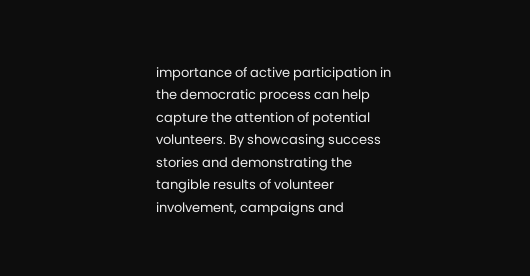importance of active participation in the democratic process can help capture the attention of potential volunteers. By showcasing success stories and demonstrating the tangible results of volunteer involvement, campaigns and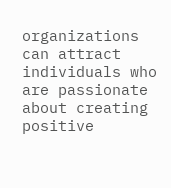organizations can attract individuals who are passionate about creating positive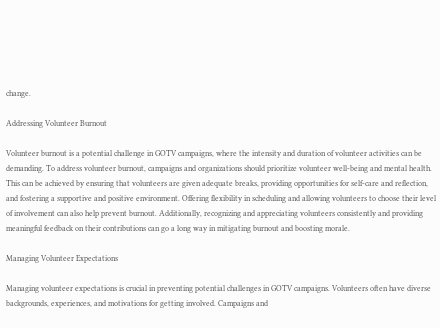change.

Addressing Volunteer Burnout

Volunteer burnout is a potential challenge in GOTV campaigns, where the intensity and duration of volunteer activities can be demanding. To address volunteer burnout, campaigns and organizations should prioritize volunteer well-being and mental health. This can be achieved by ensuring that volunteers are given adequate breaks, providing opportunities for self-care and reflection, and fostering a supportive and positive environment. Offering flexibility in scheduling and allowing volunteers to choose their level of involvement can also help prevent burnout. Additionally, recognizing and appreciating volunteers consistently and providing meaningful feedback on their contributions can go a long way in mitigating burnout and boosting morale.

Managing Volunteer Expectations

Managing volunteer expectations is crucial in preventing potential challenges in GOTV campaigns. Volunteers often have diverse backgrounds, experiences, and motivations for getting involved. Campaigns and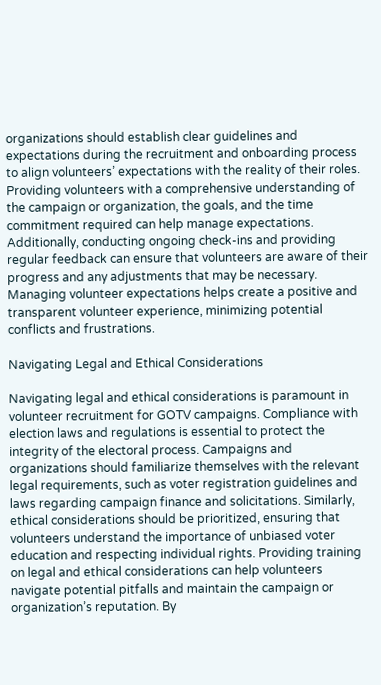organizations should establish clear guidelines and expectations during the recruitment and onboarding process to align volunteers’ expectations with the reality of their roles. Providing volunteers with a comprehensive understanding of the campaign or organization, the goals, and the time commitment required can help manage expectations. Additionally, conducting ongoing check-ins and providing regular feedback can ensure that volunteers are aware of their progress and any adjustments that may be necessary. Managing volunteer expectations helps create a positive and transparent volunteer experience, minimizing potential conflicts and frustrations.

Navigating Legal and Ethical Considerations

Navigating legal and ethical considerations is paramount in volunteer recruitment for GOTV campaigns. Compliance with election laws and regulations is essential to protect the integrity of the electoral process. Campaigns and organizations should familiarize themselves with the relevant legal requirements, such as voter registration guidelines and laws regarding campaign finance and solicitations. Similarly, ethical considerations should be prioritized, ensuring that volunteers understand the importance of unbiased voter education and respecting individual rights. Providing training on legal and ethical considerations can help volunteers navigate potential pitfalls and maintain the campaign or organization’s reputation. By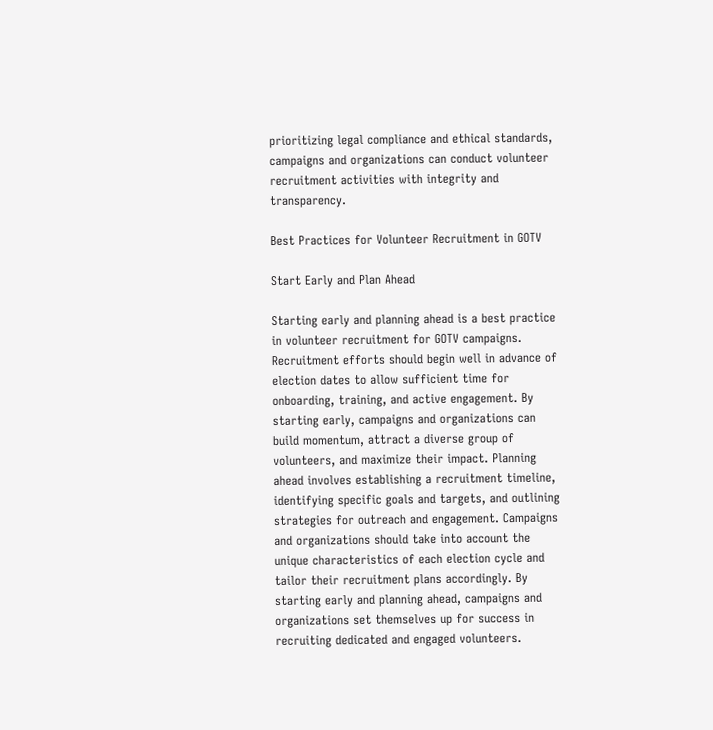prioritizing legal compliance and ethical standards, campaigns and organizations can conduct volunteer recruitment activities with integrity and transparency.

Best Practices for Volunteer Recruitment in GOTV

Start Early and Plan Ahead

Starting early and planning ahead is a best practice in volunteer recruitment for GOTV campaigns. Recruitment efforts should begin well in advance of election dates to allow sufficient time for onboarding, training, and active engagement. By starting early, campaigns and organizations can build momentum, attract a diverse group of volunteers, and maximize their impact. Planning ahead involves establishing a recruitment timeline, identifying specific goals and targets, and outlining strategies for outreach and engagement. Campaigns and organizations should take into account the unique characteristics of each election cycle and tailor their recruitment plans accordingly. By starting early and planning ahead, campaigns and organizations set themselves up for success in recruiting dedicated and engaged volunteers.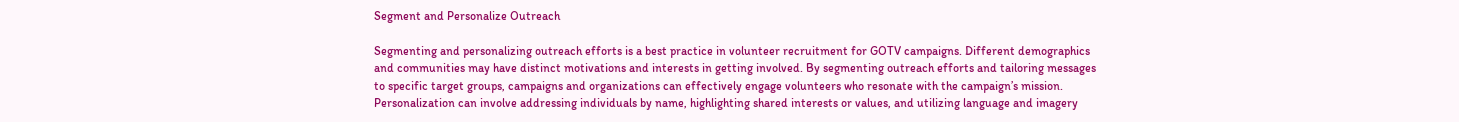Segment and Personalize Outreach

Segmenting and personalizing outreach efforts is a best practice in volunteer recruitment for GOTV campaigns. Different demographics and communities may have distinct motivations and interests in getting involved. By segmenting outreach efforts and tailoring messages to specific target groups, campaigns and organizations can effectively engage volunteers who resonate with the campaign’s mission. Personalization can involve addressing individuals by name, highlighting shared interests or values, and utilizing language and imagery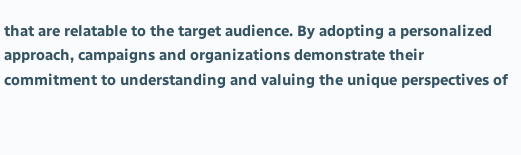that are relatable to the target audience. By adopting a personalized approach, campaigns and organizations demonstrate their commitment to understanding and valuing the unique perspectives of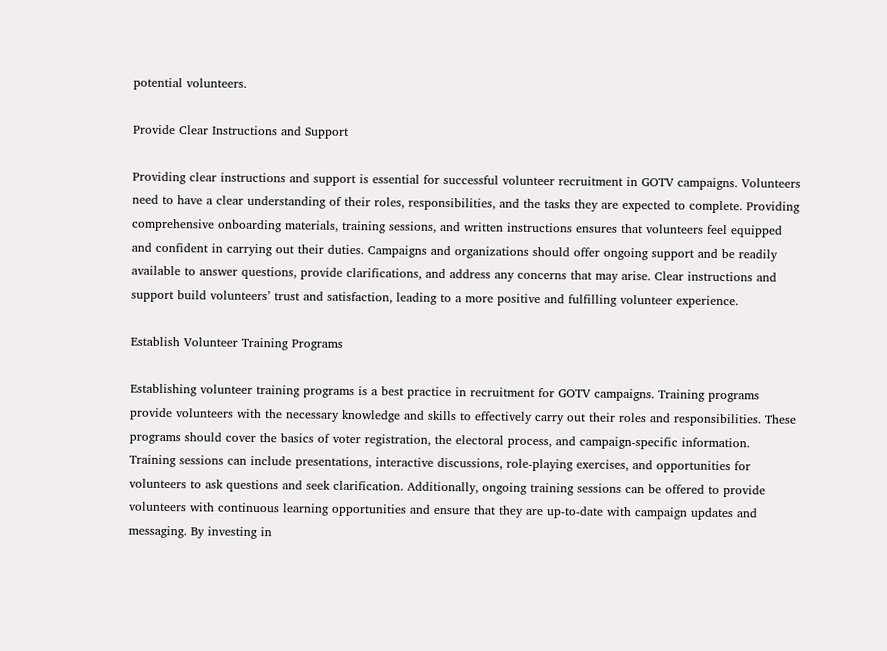potential volunteers.

Provide Clear Instructions and Support

Providing clear instructions and support is essential for successful volunteer recruitment in GOTV campaigns. Volunteers need to have a clear understanding of their roles, responsibilities, and the tasks they are expected to complete. Providing comprehensive onboarding materials, training sessions, and written instructions ensures that volunteers feel equipped and confident in carrying out their duties. Campaigns and organizations should offer ongoing support and be readily available to answer questions, provide clarifications, and address any concerns that may arise. Clear instructions and support build volunteers’ trust and satisfaction, leading to a more positive and fulfilling volunteer experience.

Establish Volunteer Training Programs

Establishing volunteer training programs is a best practice in recruitment for GOTV campaigns. Training programs provide volunteers with the necessary knowledge and skills to effectively carry out their roles and responsibilities. These programs should cover the basics of voter registration, the electoral process, and campaign-specific information. Training sessions can include presentations, interactive discussions, role-playing exercises, and opportunities for volunteers to ask questions and seek clarification. Additionally, ongoing training sessions can be offered to provide volunteers with continuous learning opportunities and ensure that they are up-to-date with campaign updates and messaging. By investing in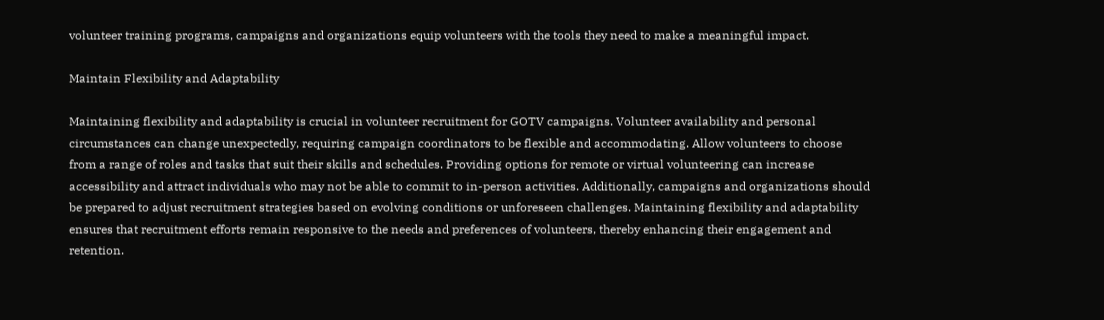volunteer training programs, campaigns and organizations equip volunteers with the tools they need to make a meaningful impact.

Maintain Flexibility and Adaptability

Maintaining flexibility and adaptability is crucial in volunteer recruitment for GOTV campaigns. Volunteer availability and personal circumstances can change unexpectedly, requiring campaign coordinators to be flexible and accommodating. Allow volunteers to choose from a range of roles and tasks that suit their skills and schedules. Providing options for remote or virtual volunteering can increase accessibility and attract individuals who may not be able to commit to in-person activities. Additionally, campaigns and organizations should be prepared to adjust recruitment strategies based on evolving conditions or unforeseen challenges. Maintaining flexibility and adaptability ensures that recruitment efforts remain responsive to the needs and preferences of volunteers, thereby enhancing their engagement and retention.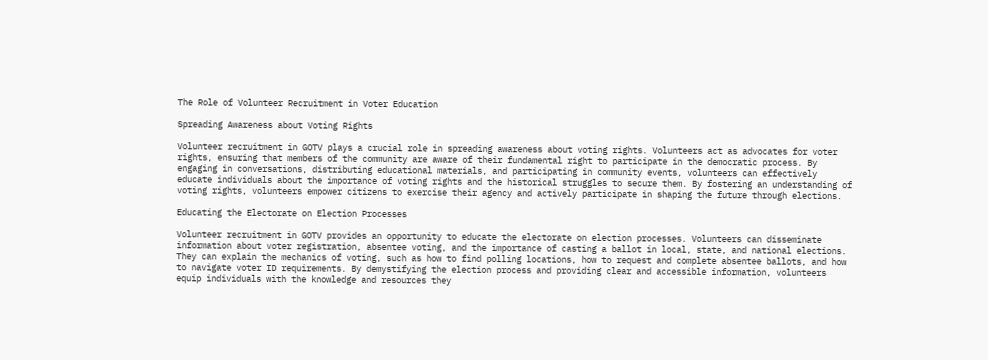The Role of Volunteer Recruitment in Voter Education

Spreading Awareness about Voting Rights

Volunteer recruitment in GOTV plays a crucial role in spreading awareness about voting rights. Volunteers act as advocates for voter rights, ensuring that members of the community are aware of their fundamental right to participate in the democratic process. By engaging in conversations, distributing educational materials, and participating in community events, volunteers can effectively educate individuals about the importance of voting rights and the historical struggles to secure them. By fostering an understanding of voting rights, volunteers empower citizens to exercise their agency and actively participate in shaping the future through elections.

Educating the Electorate on Election Processes

Volunteer recruitment in GOTV provides an opportunity to educate the electorate on election processes. Volunteers can disseminate information about voter registration, absentee voting, and the importance of casting a ballot in local, state, and national elections. They can explain the mechanics of voting, such as how to find polling locations, how to request and complete absentee ballots, and how to navigate voter ID requirements. By demystifying the election process and providing clear and accessible information, volunteers equip individuals with the knowledge and resources they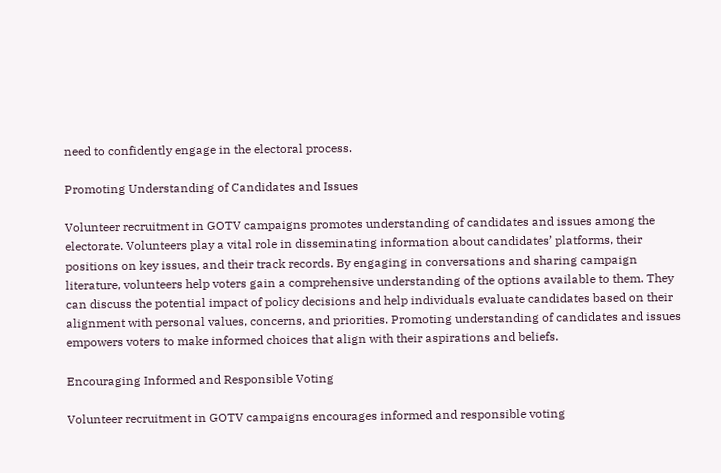need to confidently engage in the electoral process.

Promoting Understanding of Candidates and Issues

Volunteer recruitment in GOTV campaigns promotes understanding of candidates and issues among the electorate. Volunteers play a vital role in disseminating information about candidates’ platforms, their positions on key issues, and their track records. By engaging in conversations and sharing campaign literature, volunteers help voters gain a comprehensive understanding of the options available to them. They can discuss the potential impact of policy decisions and help individuals evaluate candidates based on their alignment with personal values, concerns, and priorities. Promoting understanding of candidates and issues empowers voters to make informed choices that align with their aspirations and beliefs.

Encouraging Informed and Responsible Voting

Volunteer recruitment in GOTV campaigns encourages informed and responsible voting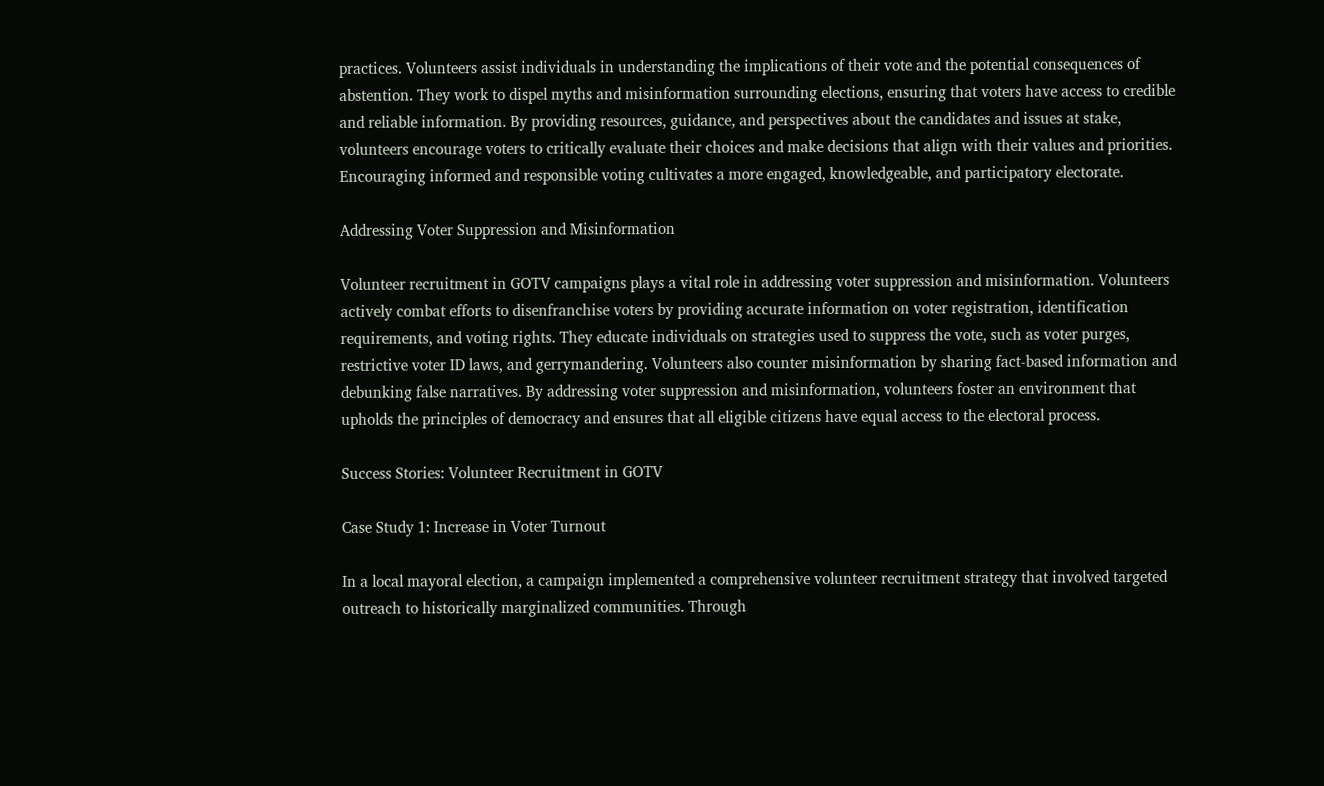practices. Volunteers assist individuals in understanding the implications of their vote and the potential consequences of abstention. They work to dispel myths and misinformation surrounding elections, ensuring that voters have access to credible and reliable information. By providing resources, guidance, and perspectives about the candidates and issues at stake, volunteers encourage voters to critically evaluate their choices and make decisions that align with their values and priorities. Encouraging informed and responsible voting cultivates a more engaged, knowledgeable, and participatory electorate.

Addressing Voter Suppression and Misinformation

Volunteer recruitment in GOTV campaigns plays a vital role in addressing voter suppression and misinformation. Volunteers actively combat efforts to disenfranchise voters by providing accurate information on voter registration, identification requirements, and voting rights. They educate individuals on strategies used to suppress the vote, such as voter purges, restrictive voter ID laws, and gerrymandering. Volunteers also counter misinformation by sharing fact-based information and debunking false narratives. By addressing voter suppression and misinformation, volunteers foster an environment that upholds the principles of democracy and ensures that all eligible citizens have equal access to the electoral process.

Success Stories: Volunteer Recruitment in GOTV

Case Study 1: Increase in Voter Turnout

In a local mayoral election, a campaign implemented a comprehensive volunteer recruitment strategy that involved targeted outreach to historically marginalized communities. Through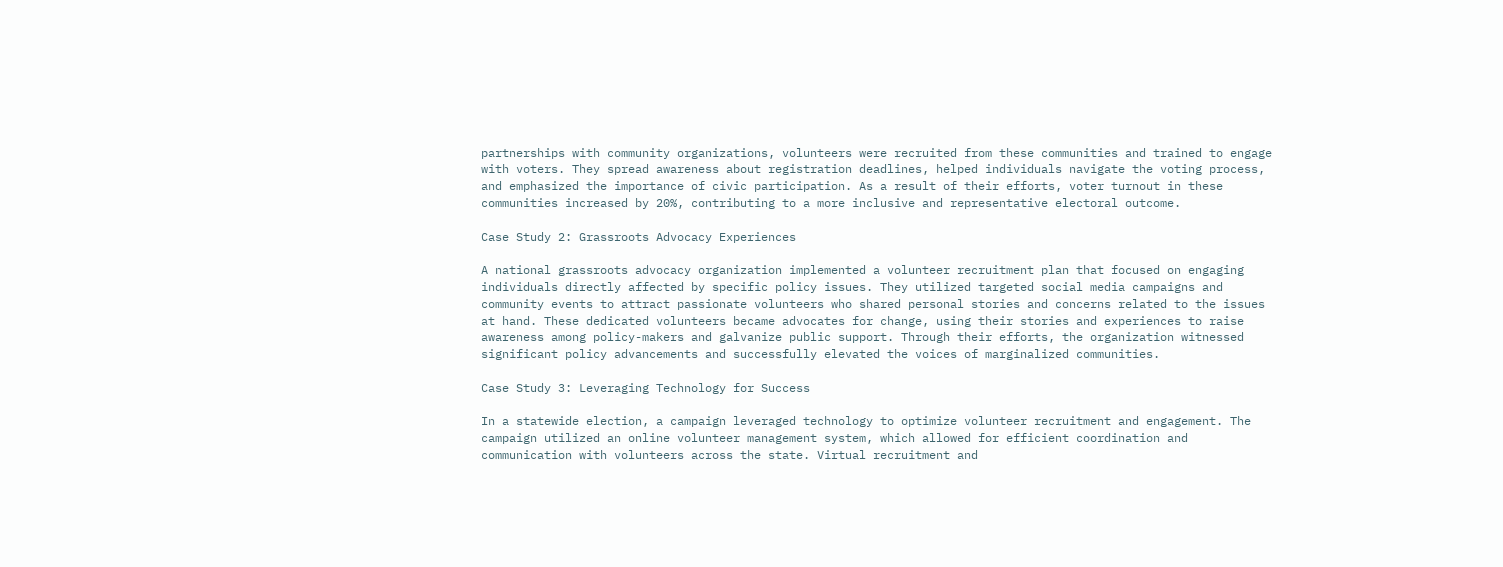partnerships with community organizations, volunteers were recruited from these communities and trained to engage with voters. They spread awareness about registration deadlines, helped individuals navigate the voting process, and emphasized the importance of civic participation. As a result of their efforts, voter turnout in these communities increased by 20%, contributing to a more inclusive and representative electoral outcome.

Case Study 2: Grassroots Advocacy Experiences

A national grassroots advocacy organization implemented a volunteer recruitment plan that focused on engaging individuals directly affected by specific policy issues. They utilized targeted social media campaigns and community events to attract passionate volunteers who shared personal stories and concerns related to the issues at hand. These dedicated volunteers became advocates for change, using their stories and experiences to raise awareness among policy-makers and galvanize public support. Through their efforts, the organization witnessed significant policy advancements and successfully elevated the voices of marginalized communities.

Case Study 3: Leveraging Technology for Success

In a statewide election, a campaign leveraged technology to optimize volunteer recruitment and engagement. The campaign utilized an online volunteer management system, which allowed for efficient coordination and communication with volunteers across the state. Virtual recruitment and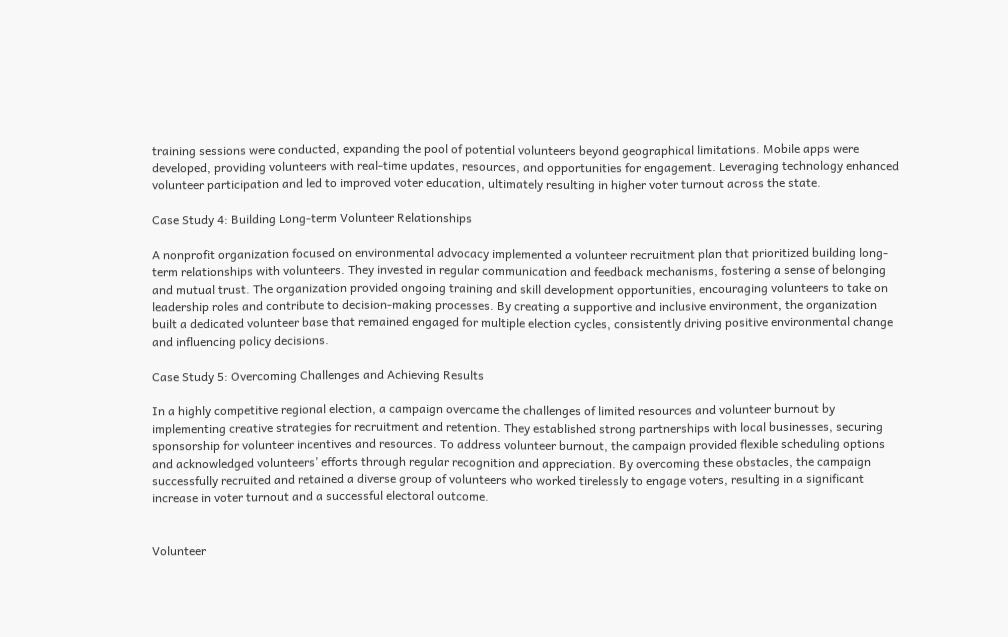training sessions were conducted, expanding the pool of potential volunteers beyond geographical limitations. Mobile apps were developed, providing volunteers with real-time updates, resources, and opportunities for engagement. Leveraging technology enhanced volunteer participation and led to improved voter education, ultimately resulting in higher voter turnout across the state.

Case Study 4: Building Long-term Volunteer Relationships

A nonprofit organization focused on environmental advocacy implemented a volunteer recruitment plan that prioritized building long-term relationships with volunteers. They invested in regular communication and feedback mechanisms, fostering a sense of belonging and mutual trust. The organization provided ongoing training and skill development opportunities, encouraging volunteers to take on leadership roles and contribute to decision-making processes. By creating a supportive and inclusive environment, the organization built a dedicated volunteer base that remained engaged for multiple election cycles, consistently driving positive environmental change and influencing policy decisions.

Case Study 5: Overcoming Challenges and Achieving Results

In a highly competitive regional election, a campaign overcame the challenges of limited resources and volunteer burnout by implementing creative strategies for recruitment and retention. They established strong partnerships with local businesses, securing sponsorship for volunteer incentives and resources. To address volunteer burnout, the campaign provided flexible scheduling options and acknowledged volunteers’ efforts through regular recognition and appreciation. By overcoming these obstacles, the campaign successfully recruited and retained a diverse group of volunteers who worked tirelessly to engage voters, resulting in a significant increase in voter turnout and a successful electoral outcome.


Volunteer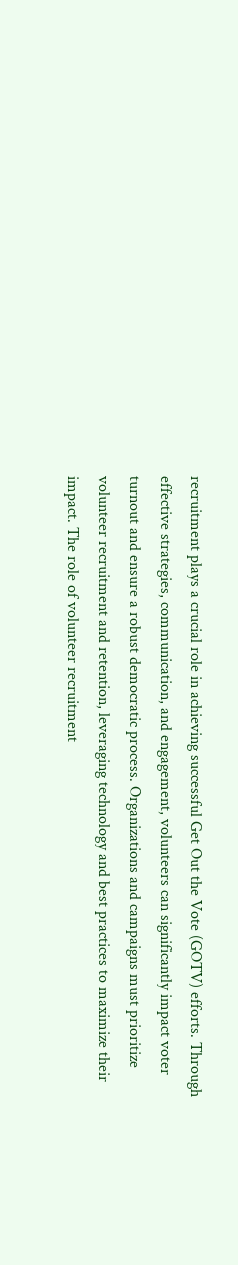recruitment plays a crucial role in achieving successful Get Out the Vote (GOTV) efforts. Through effective strategies, communication, and engagement, volunteers can significantly impact voter turnout and ensure a robust democratic process. Organizations and campaigns must prioritize volunteer recruitment and retention, leveraging technology and best practices to maximize their impact. The role of volunteer recruitment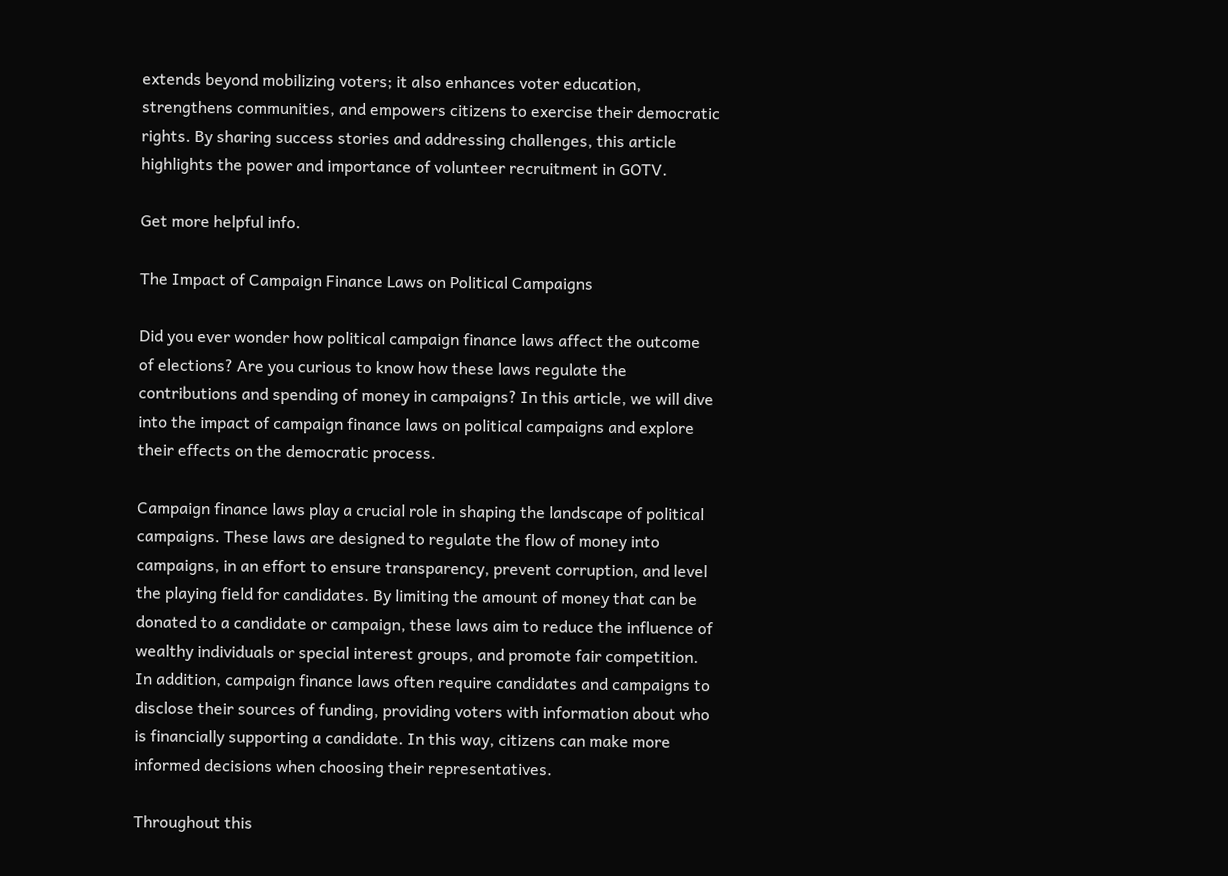extends beyond mobilizing voters; it also enhances voter education, strengthens communities, and empowers citizens to exercise their democratic rights. By sharing success stories and addressing challenges, this article highlights the power and importance of volunteer recruitment in GOTV.

Get more helpful info.

The Impact of Campaign Finance Laws on Political Campaigns

Did you ever wonder how political campaign finance laws affect the outcome of elections? Are you curious to know how these laws regulate the contributions and spending of money in campaigns? In this article, we will dive into the impact of campaign finance laws on political campaigns and explore their effects on the democratic process.

Campaign finance laws play a crucial role in shaping the landscape of political campaigns. These laws are designed to regulate the flow of money into campaigns, in an effort to ensure transparency, prevent corruption, and level the playing field for candidates. By limiting the amount of money that can be donated to a candidate or campaign, these laws aim to reduce the influence of wealthy individuals or special interest groups, and promote fair competition. In addition, campaign finance laws often require candidates and campaigns to disclose their sources of funding, providing voters with information about who is financially supporting a candidate. In this way, citizens can make more informed decisions when choosing their representatives.

Throughout this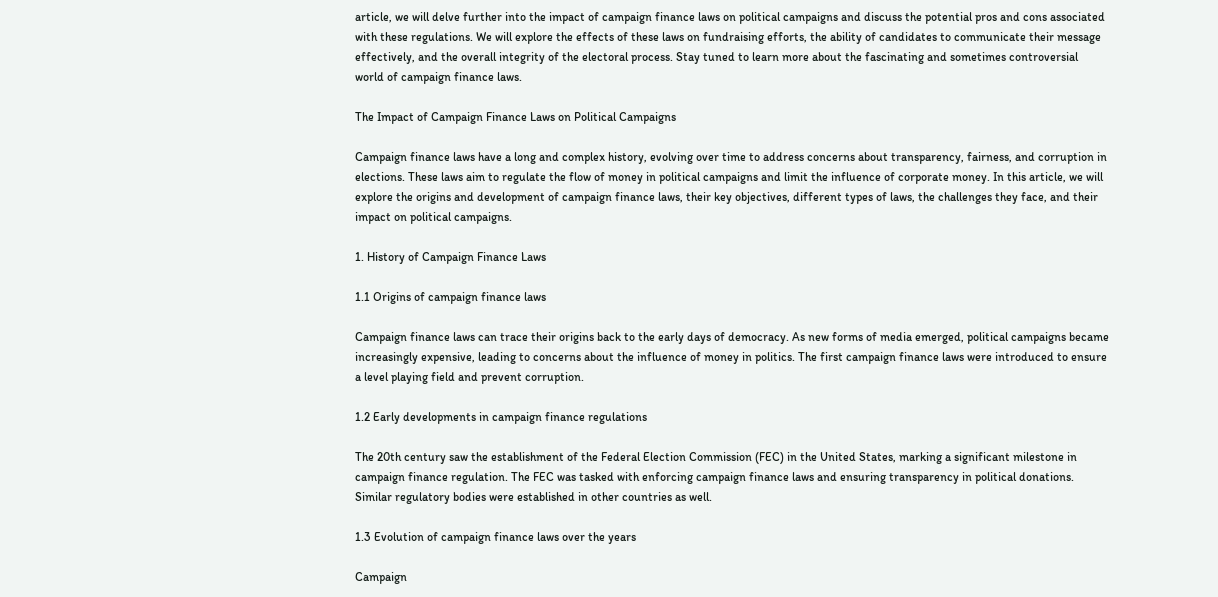article, we will delve further into the impact of campaign finance laws on political campaigns and discuss the potential pros and cons associated with these regulations. We will explore the effects of these laws on fundraising efforts, the ability of candidates to communicate their message effectively, and the overall integrity of the electoral process. Stay tuned to learn more about the fascinating and sometimes controversial world of campaign finance laws.

The Impact of Campaign Finance Laws on Political Campaigns

Campaign finance laws have a long and complex history, evolving over time to address concerns about transparency, fairness, and corruption in elections. These laws aim to regulate the flow of money in political campaigns and limit the influence of corporate money. In this article, we will explore the origins and development of campaign finance laws, their key objectives, different types of laws, the challenges they face, and their impact on political campaigns.

1. History of Campaign Finance Laws

1.1 Origins of campaign finance laws

Campaign finance laws can trace their origins back to the early days of democracy. As new forms of media emerged, political campaigns became increasingly expensive, leading to concerns about the influence of money in politics. The first campaign finance laws were introduced to ensure a level playing field and prevent corruption.

1.2 Early developments in campaign finance regulations

The 20th century saw the establishment of the Federal Election Commission (FEC) in the United States, marking a significant milestone in campaign finance regulation. The FEC was tasked with enforcing campaign finance laws and ensuring transparency in political donations. Similar regulatory bodies were established in other countries as well.

1.3 Evolution of campaign finance laws over the years

Campaign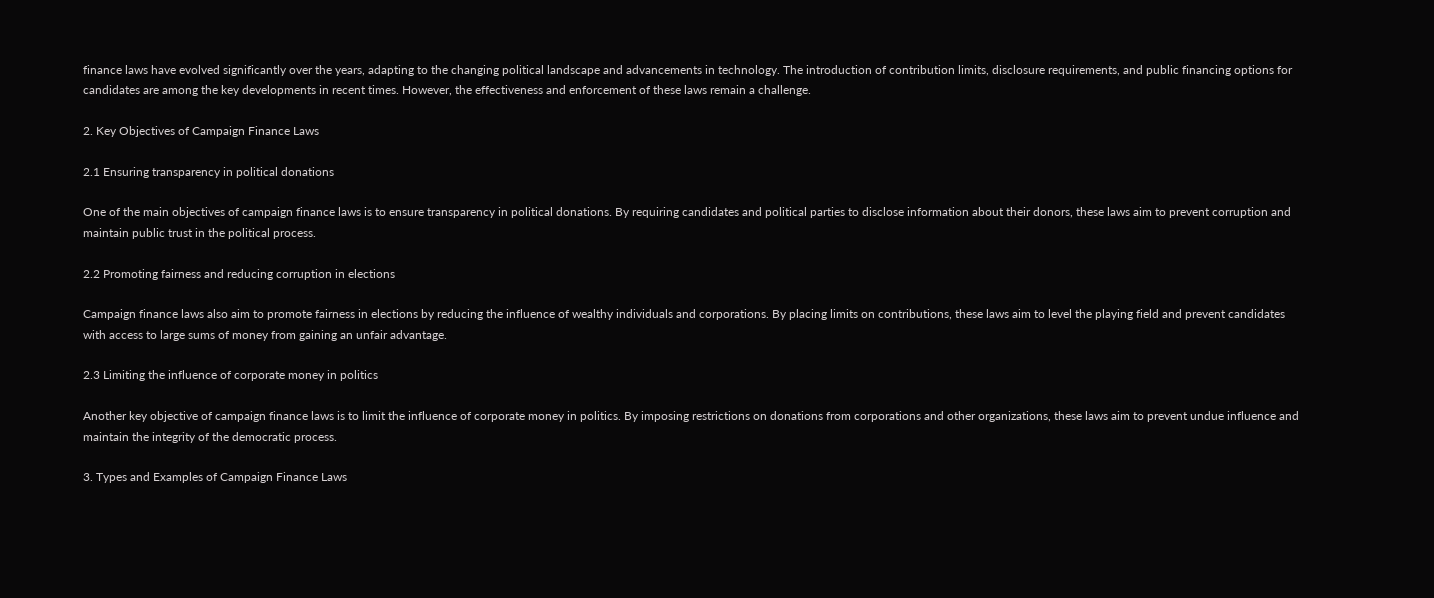finance laws have evolved significantly over the years, adapting to the changing political landscape and advancements in technology. The introduction of contribution limits, disclosure requirements, and public financing options for candidates are among the key developments in recent times. However, the effectiveness and enforcement of these laws remain a challenge.

2. Key Objectives of Campaign Finance Laws

2.1 Ensuring transparency in political donations

One of the main objectives of campaign finance laws is to ensure transparency in political donations. By requiring candidates and political parties to disclose information about their donors, these laws aim to prevent corruption and maintain public trust in the political process.

2.2 Promoting fairness and reducing corruption in elections

Campaign finance laws also aim to promote fairness in elections by reducing the influence of wealthy individuals and corporations. By placing limits on contributions, these laws aim to level the playing field and prevent candidates with access to large sums of money from gaining an unfair advantage.

2.3 Limiting the influence of corporate money in politics

Another key objective of campaign finance laws is to limit the influence of corporate money in politics. By imposing restrictions on donations from corporations and other organizations, these laws aim to prevent undue influence and maintain the integrity of the democratic process.

3. Types and Examples of Campaign Finance Laws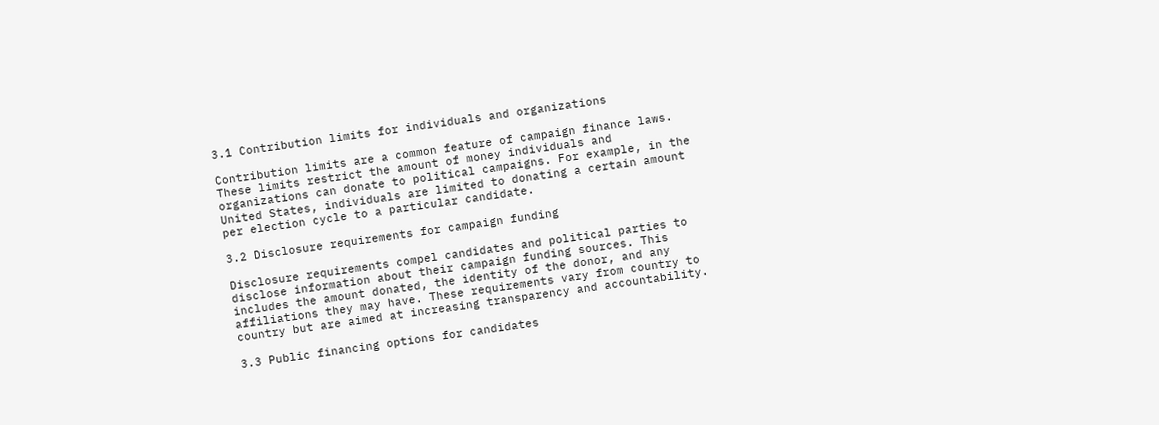3.1 Contribution limits for individuals and organizations

Contribution limits are a common feature of campaign finance laws. These limits restrict the amount of money individuals and organizations can donate to political campaigns. For example, in the United States, individuals are limited to donating a certain amount per election cycle to a particular candidate.

3.2 Disclosure requirements for campaign funding

Disclosure requirements compel candidates and political parties to disclose information about their campaign funding sources. This includes the amount donated, the identity of the donor, and any affiliations they may have. These requirements vary from country to country but are aimed at increasing transparency and accountability.

3.3 Public financing options for candidates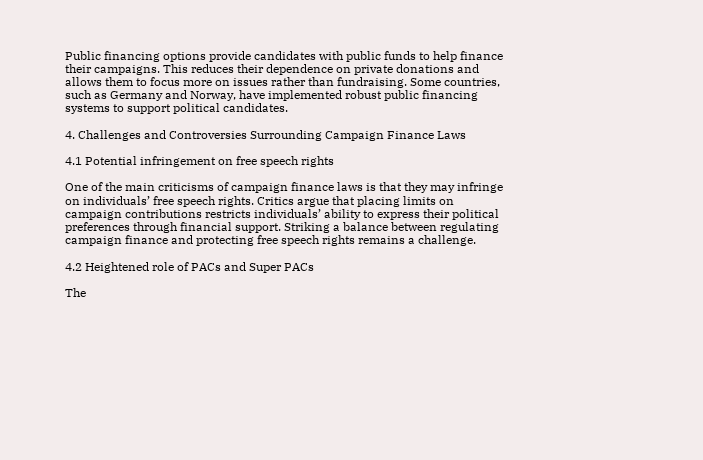Public financing options provide candidates with public funds to help finance their campaigns. This reduces their dependence on private donations and allows them to focus more on issues rather than fundraising. Some countries, such as Germany and Norway, have implemented robust public financing systems to support political candidates.

4. Challenges and Controversies Surrounding Campaign Finance Laws

4.1 Potential infringement on free speech rights

One of the main criticisms of campaign finance laws is that they may infringe on individuals’ free speech rights. Critics argue that placing limits on campaign contributions restricts individuals’ ability to express their political preferences through financial support. Striking a balance between regulating campaign finance and protecting free speech rights remains a challenge.

4.2 Heightened role of PACs and Super PACs

The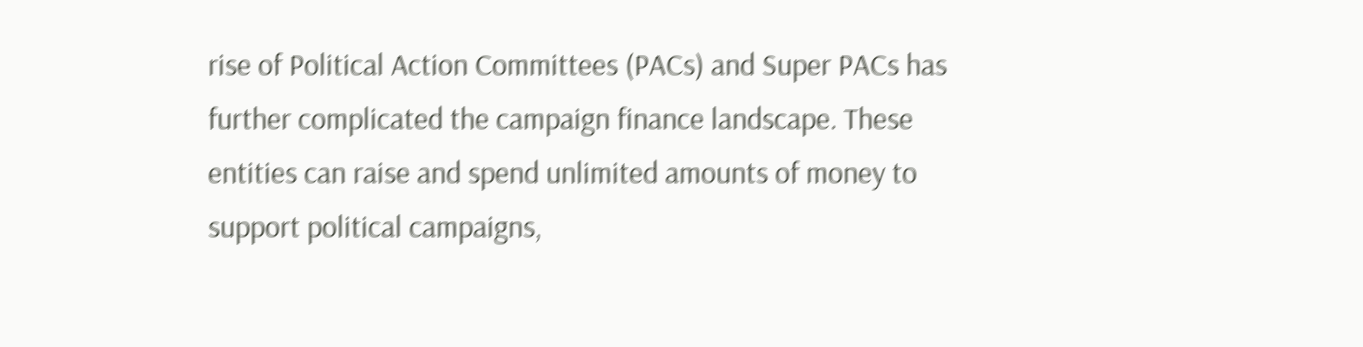rise of Political Action Committees (PACs) and Super PACs has further complicated the campaign finance landscape. These entities can raise and spend unlimited amounts of money to support political campaigns,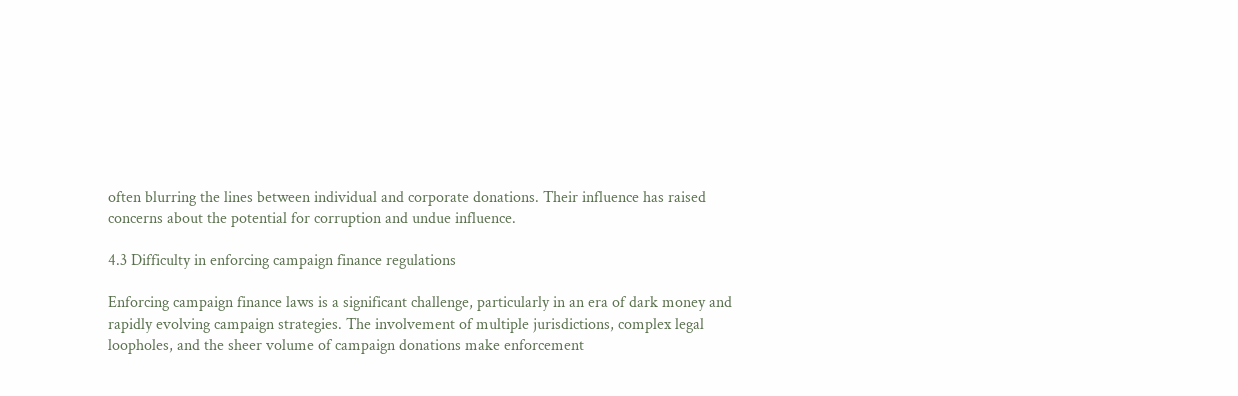often blurring the lines between individual and corporate donations. Their influence has raised concerns about the potential for corruption and undue influence.

4.3 Difficulty in enforcing campaign finance regulations

Enforcing campaign finance laws is a significant challenge, particularly in an era of dark money and rapidly evolving campaign strategies. The involvement of multiple jurisdictions, complex legal loopholes, and the sheer volume of campaign donations make enforcement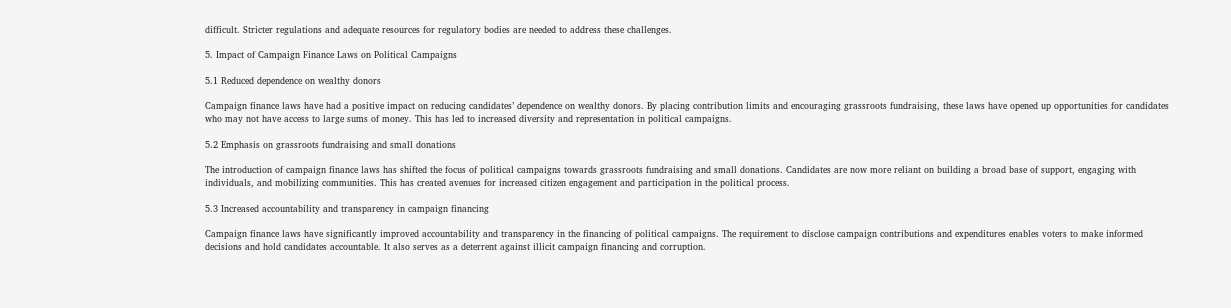difficult. Stricter regulations and adequate resources for regulatory bodies are needed to address these challenges.

5. Impact of Campaign Finance Laws on Political Campaigns

5.1 Reduced dependence on wealthy donors

Campaign finance laws have had a positive impact on reducing candidates’ dependence on wealthy donors. By placing contribution limits and encouraging grassroots fundraising, these laws have opened up opportunities for candidates who may not have access to large sums of money. This has led to increased diversity and representation in political campaigns.

5.2 Emphasis on grassroots fundraising and small donations

The introduction of campaign finance laws has shifted the focus of political campaigns towards grassroots fundraising and small donations. Candidates are now more reliant on building a broad base of support, engaging with individuals, and mobilizing communities. This has created avenues for increased citizen engagement and participation in the political process.

5.3 Increased accountability and transparency in campaign financing

Campaign finance laws have significantly improved accountability and transparency in the financing of political campaigns. The requirement to disclose campaign contributions and expenditures enables voters to make informed decisions and hold candidates accountable. It also serves as a deterrent against illicit campaign financing and corruption.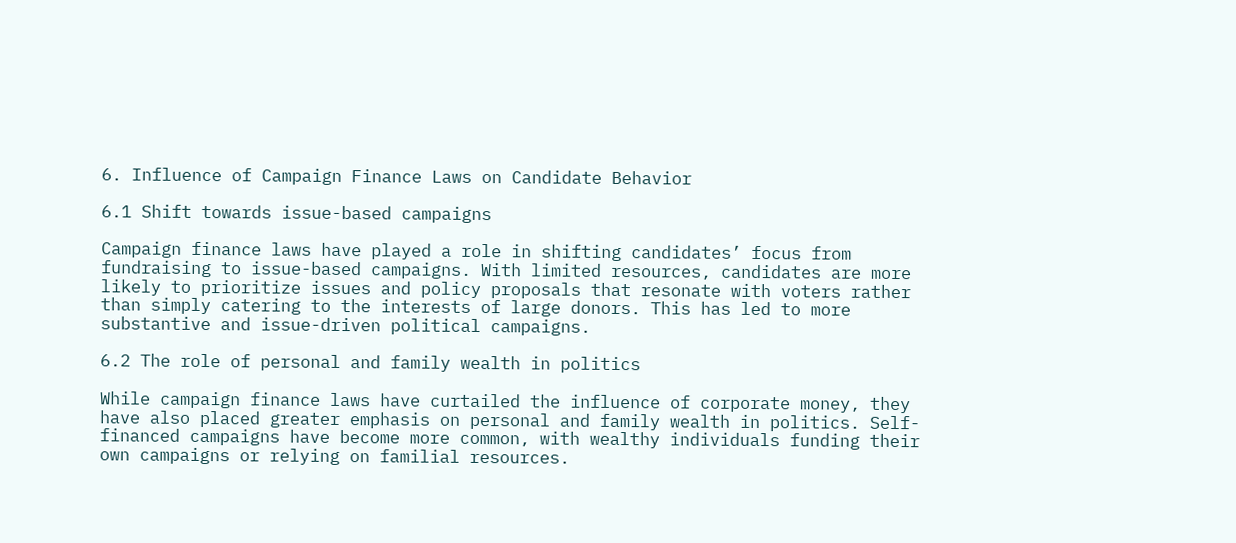6. Influence of Campaign Finance Laws on Candidate Behavior

6.1 Shift towards issue-based campaigns

Campaign finance laws have played a role in shifting candidates’ focus from fundraising to issue-based campaigns. With limited resources, candidates are more likely to prioritize issues and policy proposals that resonate with voters rather than simply catering to the interests of large donors. This has led to more substantive and issue-driven political campaigns.

6.2 The role of personal and family wealth in politics

While campaign finance laws have curtailed the influence of corporate money, they have also placed greater emphasis on personal and family wealth in politics. Self-financed campaigns have become more common, with wealthy individuals funding their own campaigns or relying on familial resources.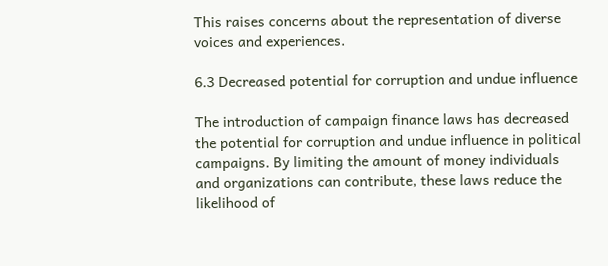This raises concerns about the representation of diverse voices and experiences.

6.3 Decreased potential for corruption and undue influence

The introduction of campaign finance laws has decreased the potential for corruption and undue influence in political campaigns. By limiting the amount of money individuals and organizations can contribute, these laws reduce the likelihood of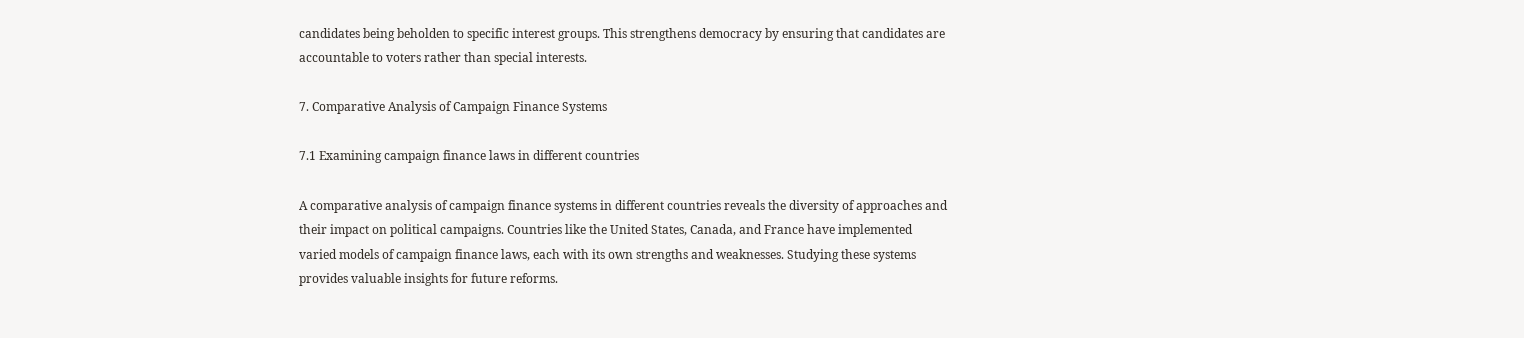candidates being beholden to specific interest groups. This strengthens democracy by ensuring that candidates are accountable to voters rather than special interests.

7. Comparative Analysis of Campaign Finance Systems

7.1 Examining campaign finance laws in different countries

A comparative analysis of campaign finance systems in different countries reveals the diversity of approaches and their impact on political campaigns. Countries like the United States, Canada, and France have implemented varied models of campaign finance laws, each with its own strengths and weaknesses. Studying these systems provides valuable insights for future reforms.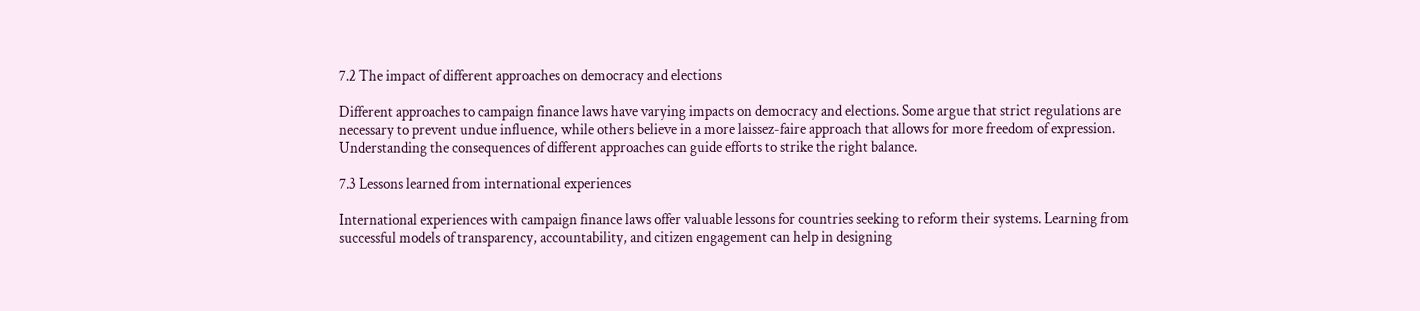7.2 The impact of different approaches on democracy and elections

Different approaches to campaign finance laws have varying impacts on democracy and elections. Some argue that strict regulations are necessary to prevent undue influence, while others believe in a more laissez-faire approach that allows for more freedom of expression. Understanding the consequences of different approaches can guide efforts to strike the right balance.

7.3 Lessons learned from international experiences

International experiences with campaign finance laws offer valuable lessons for countries seeking to reform their systems. Learning from successful models of transparency, accountability, and citizen engagement can help in designing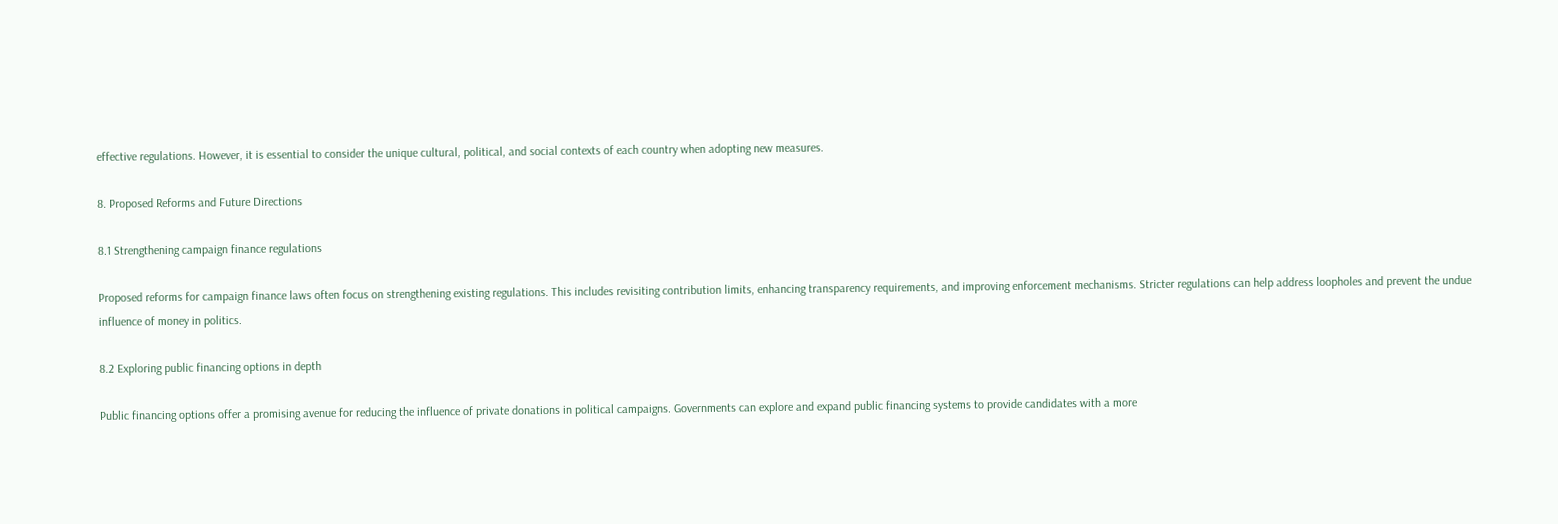effective regulations. However, it is essential to consider the unique cultural, political, and social contexts of each country when adopting new measures.

8. Proposed Reforms and Future Directions

8.1 Strengthening campaign finance regulations

Proposed reforms for campaign finance laws often focus on strengthening existing regulations. This includes revisiting contribution limits, enhancing transparency requirements, and improving enforcement mechanisms. Stricter regulations can help address loopholes and prevent the undue influence of money in politics.

8.2 Exploring public financing options in depth

Public financing options offer a promising avenue for reducing the influence of private donations in political campaigns. Governments can explore and expand public financing systems to provide candidates with a more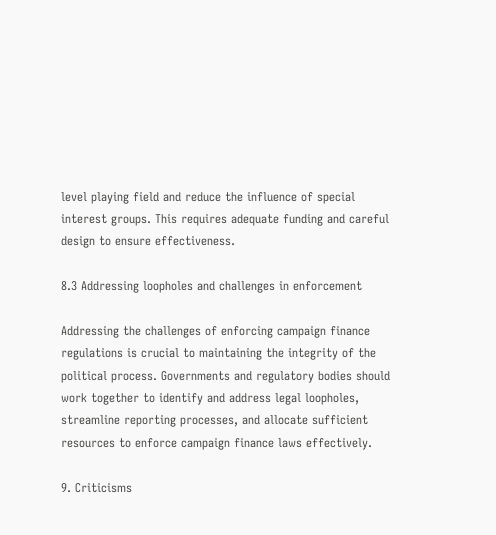level playing field and reduce the influence of special interest groups. This requires adequate funding and careful design to ensure effectiveness.

8.3 Addressing loopholes and challenges in enforcement

Addressing the challenges of enforcing campaign finance regulations is crucial to maintaining the integrity of the political process. Governments and regulatory bodies should work together to identify and address legal loopholes, streamline reporting processes, and allocate sufficient resources to enforce campaign finance laws effectively.

9. Criticisms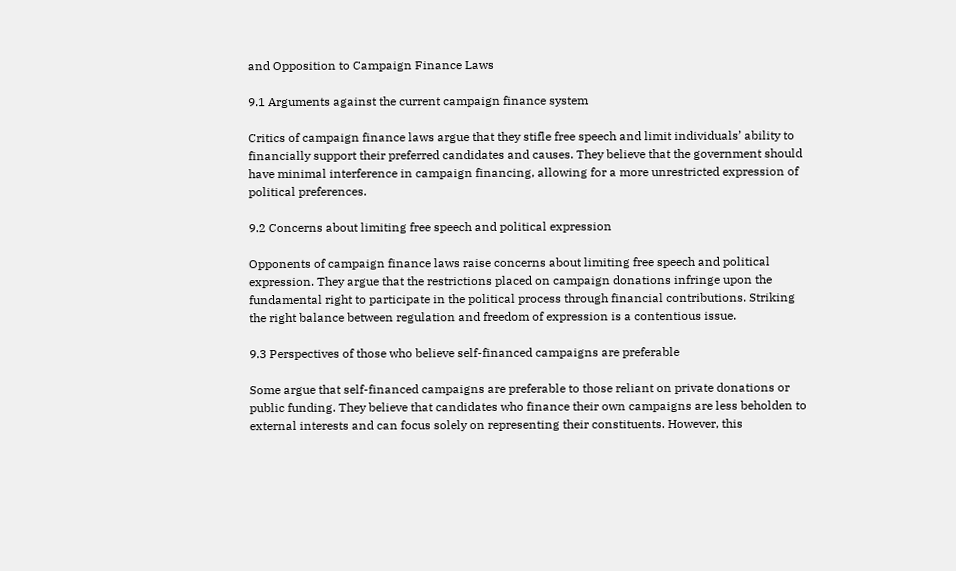and Opposition to Campaign Finance Laws

9.1 Arguments against the current campaign finance system

Critics of campaign finance laws argue that they stifle free speech and limit individuals’ ability to financially support their preferred candidates and causes. They believe that the government should have minimal interference in campaign financing, allowing for a more unrestricted expression of political preferences.

9.2 Concerns about limiting free speech and political expression

Opponents of campaign finance laws raise concerns about limiting free speech and political expression. They argue that the restrictions placed on campaign donations infringe upon the fundamental right to participate in the political process through financial contributions. Striking the right balance between regulation and freedom of expression is a contentious issue.

9.3 Perspectives of those who believe self-financed campaigns are preferable

Some argue that self-financed campaigns are preferable to those reliant on private donations or public funding. They believe that candidates who finance their own campaigns are less beholden to external interests and can focus solely on representing their constituents. However, this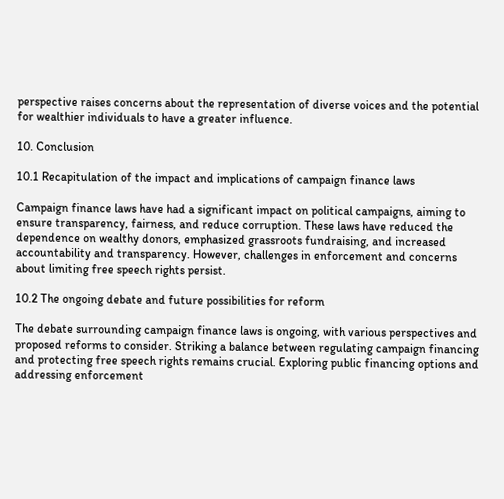perspective raises concerns about the representation of diverse voices and the potential for wealthier individuals to have a greater influence.

10. Conclusion

10.1 Recapitulation of the impact and implications of campaign finance laws

Campaign finance laws have had a significant impact on political campaigns, aiming to ensure transparency, fairness, and reduce corruption. These laws have reduced the dependence on wealthy donors, emphasized grassroots fundraising, and increased accountability and transparency. However, challenges in enforcement and concerns about limiting free speech rights persist.

10.2 The ongoing debate and future possibilities for reform

The debate surrounding campaign finance laws is ongoing, with various perspectives and proposed reforms to consider. Striking a balance between regulating campaign financing and protecting free speech rights remains crucial. Exploring public financing options and addressing enforcement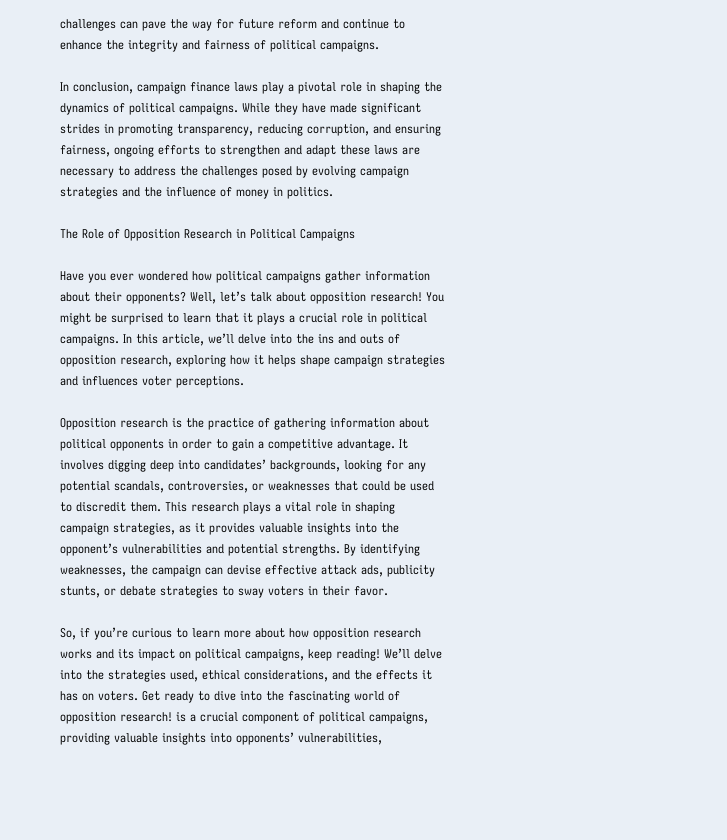challenges can pave the way for future reform and continue to enhance the integrity and fairness of political campaigns.

In conclusion, campaign finance laws play a pivotal role in shaping the dynamics of political campaigns. While they have made significant strides in promoting transparency, reducing corruption, and ensuring fairness, ongoing efforts to strengthen and adapt these laws are necessary to address the challenges posed by evolving campaign strategies and the influence of money in politics.

The Role of Opposition Research in Political Campaigns

Have you ever wondered how political campaigns gather information about their opponents? Well, let’s talk about opposition research! You might be surprised to learn that it plays a crucial role in political campaigns. In this article, we’ll delve into the ins and outs of opposition research, exploring how it helps shape campaign strategies and influences voter perceptions.

Opposition research is the practice of gathering information about political opponents in order to gain a competitive advantage. It involves digging deep into candidates’ backgrounds, looking for any potential scandals, controversies, or weaknesses that could be used to discredit them. This research plays a vital role in shaping campaign strategies, as it provides valuable insights into the opponent’s vulnerabilities and potential strengths. By identifying weaknesses, the campaign can devise effective attack ads, publicity stunts, or debate strategies to sway voters in their favor.

So, if you’re curious to learn more about how opposition research works and its impact on political campaigns, keep reading! We’ll delve into the strategies used, ethical considerations, and the effects it has on voters. Get ready to dive into the fascinating world of opposition research! is a crucial component of political campaigns, providing valuable insights into opponents’ vulnerabilities,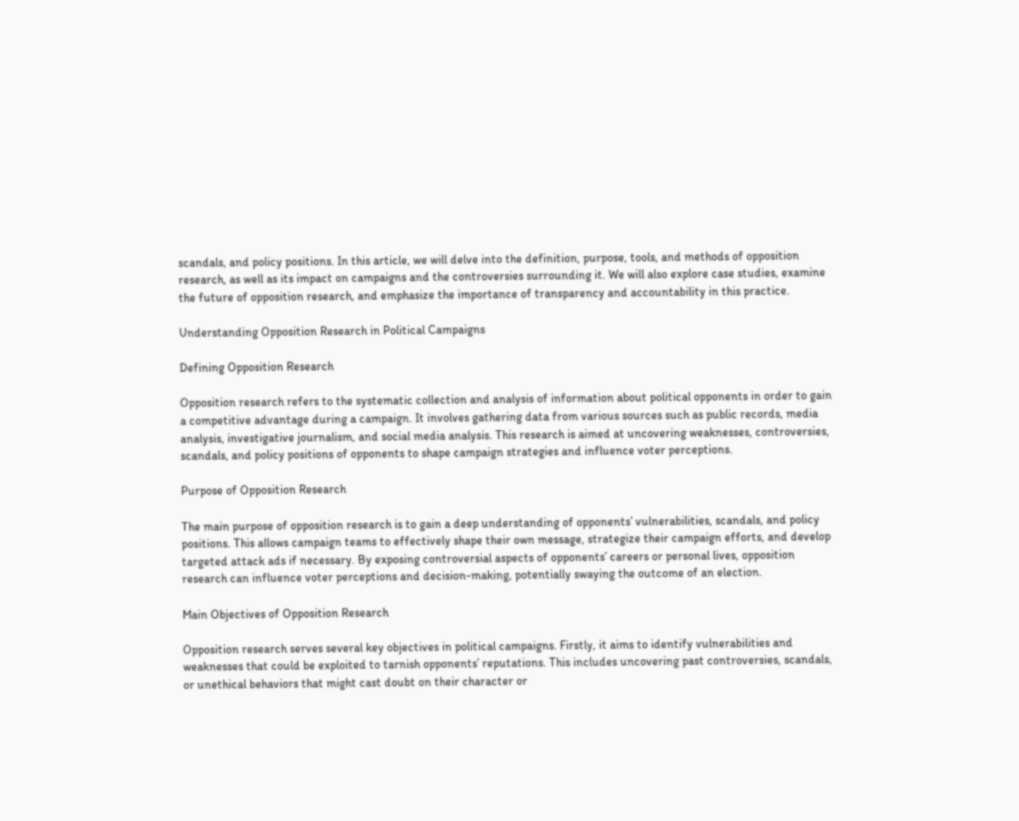scandals, and policy positions. In this article, we will delve into the definition, purpose, tools, and methods of opposition research, as well as its impact on campaigns and the controversies surrounding it. We will also explore case studies, examine the future of opposition research, and emphasize the importance of transparency and accountability in this practice.

Understanding Opposition Research in Political Campaigns

Defining Opposition Research

Opposition research refers to the systematic collection and analysis of information about political opponents in order to gain a competitive advantage during a campaign. It involves gathering data from various sources such as public records, media analysis, investigative journalism, and social media analysis. This research is aimed at uncovering weaknesses, controversies, scandals, and policy positions of opponents to shape campaign strategies and influence voter perceptions.

Purpose of Opposition Research

The main purpose of opposition research is to gain a deep understanding of opponents’ vulnerabilities, scandals, and policy positions. This allows campaign teams to effectively shape their own message, strategize their campaign efforts, and develop targeted attack ads if necessary. By exposing controversial aspects of opponents’ careers or personal lives, opposition research can influence voter perceptions and decision-making, potentially swaying the outcome of an election.

Main Objectives of Opposition Research

Opposition research serves several key objectives in political campaigns. Firstly, it aims to identify vulnerabilities and weaknesses that could be exploited to tarnish opponents’ reputations. This includes uncovering past controversies, scandals, or unethical behaviors that might cast doubt on their character or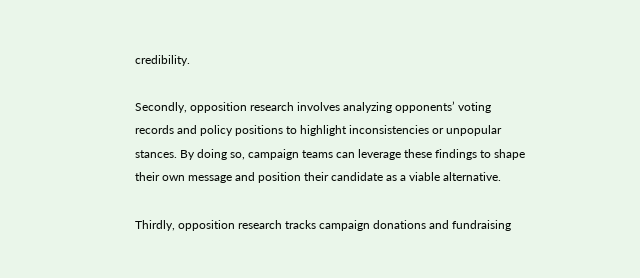credibility.

Secondly, opposition research involves analyzing opponents’ voting records and policy positions to highlight inconsistencies or unpopular stances. By doing so, campaign teams can leverage these findings to shape their own message and position their candidate as a viable alternative.

Thirdly, opposition research tracks campaign donations and fundraising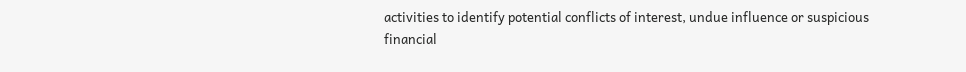activities to identify potential conflicts of interest, undue influence or suspicious financial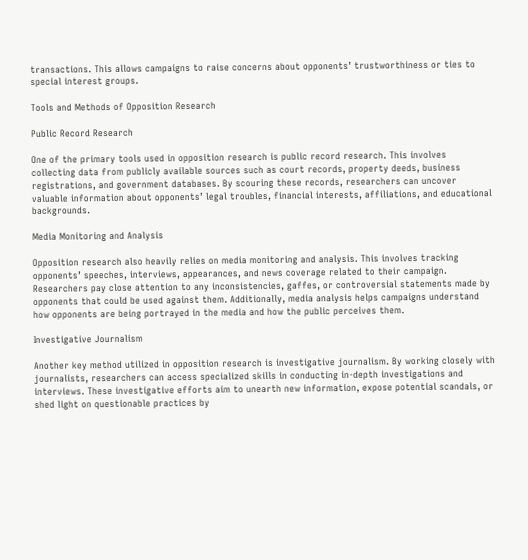transactions. This allows campaigns to raise concerns about opponents’ trustworthiness or ties to special interest groups.

Tools and Methods of Opposition Research

Public Record Research

One of the primary tools used in opposition research is public record research. This involves collecting data from publicly available sources such as court records, property deeds, business registrations, and government databases. By scouring these records, researchers can uncover valuable information about opponents’ legal troubles, financial interests, affiliations, and educational backgrounds.

Media Monitoring and Analysis

Opposition research also heavily relies on media monitoring and analysis. This involves tracking opponents’ speeches, interviews, appearances, and news coverage related to their campaign. Researchers pay close attention to any inconsistencies, gaffes, or controversial statements made by opponents that could be used against them. Additionally, media analysis helps campaigns understand how opponents are being portrayed in the media and how the public perceives them.

Investigative Journalism

Another key method utilized in opposition research is investigative journalism. By working closely with journalists, researchers can access specialized skills in conducting in-depth investigations and interviews. These investigative efforts aim to unearth new information, expose potential scandals, or shed light on questionable practices by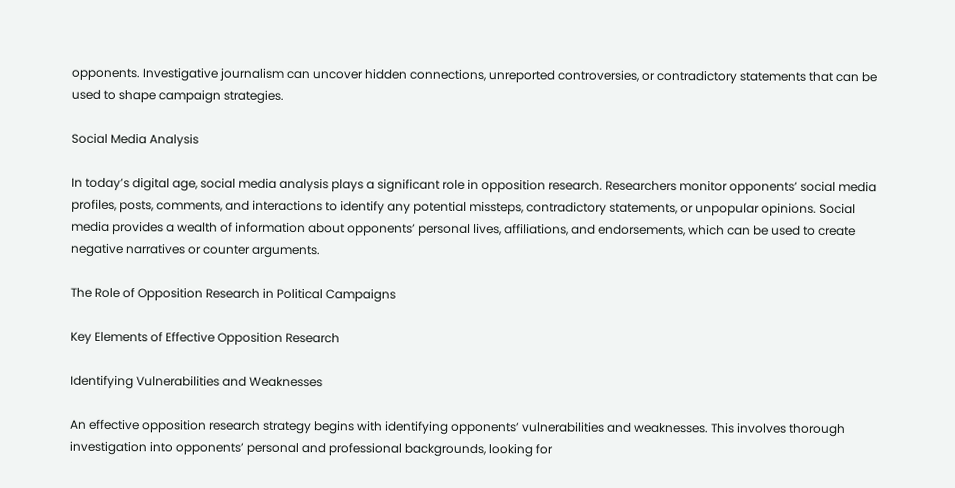opponents. Investigative journalism can uncover hidden connections, unreported controversies, or contradictory statements that can be used to shape campaign strategies.

Social Media Analysis

In today’s digital age, social media analysis plays a significant role in opposition research. Researchers monitor opponents’ social media profiles, posts, comments, and interactions to identify any potential missteps, contradictory statements, or unpopular opinions. Social media provides a wealth of information about opponents’ personal lives, affiliations, and endorsements, which can be used to create negative narratives or counter arguments.

The Role of Opposition Research in Political Campaigns

Key Elements of Effective Opposition Research

Identifying Vulnerabilities and Weaknesses

An effective opposition research strategy begins with identifying opponents’ vulnerabilities and weaknesses. This involves thorough investigation into opponents’ personal and professional backgrounds, looking for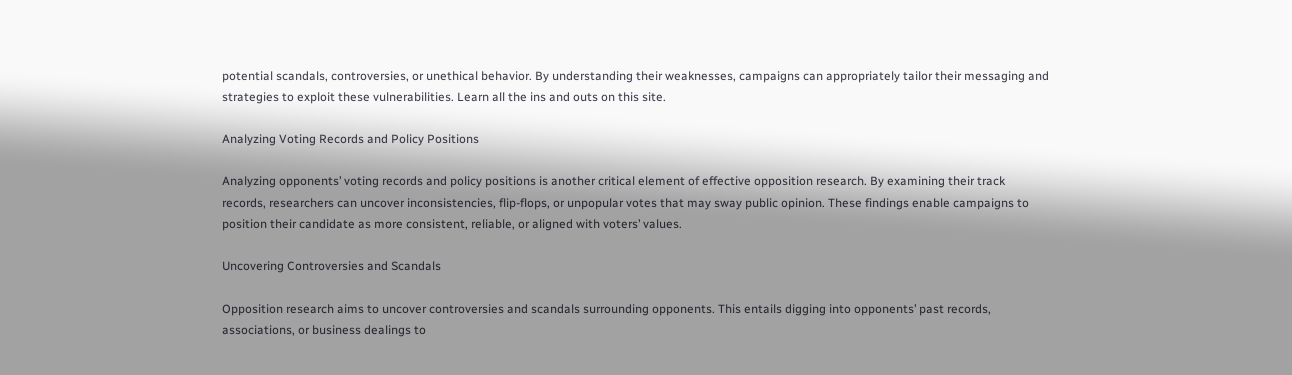potential scandals, controversies, or unethical behavior. By understanding their weaknesses, campaigns can appropriately tailor their messaging and strategies to exploit these vulnerabilities. Learn all the ins and outs on this site.

Analyzing Voting Records and Policy Positions

Analyzing opponents’ voting records and policy positions is another critical element of effective opposition research. By examining their track records, researchers can uncover inconsistencies, flip-flops, or unpopular votes that may sway public opinion. These findings enable campaigns to position their candidate as more consistent, reliable, or aligned with voters’ values.

Uncovering Controversies and Scandals

Opposition research aims to uncover controversies and scandals surrounding opponents. This entails digging into opponents’ past records, associations, or business dealings to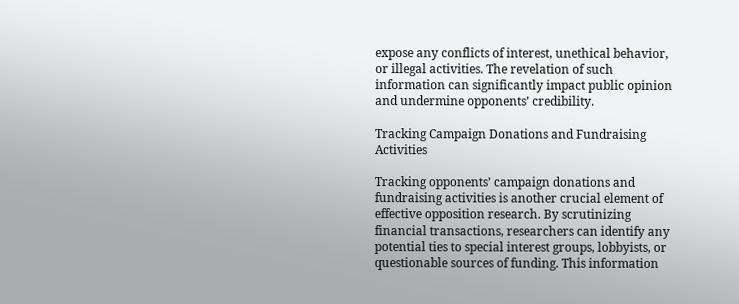expose any conflicts of interest, unethical behavior, or illegal activities. The revelation of such information can significantly impact public opinion and undermine opponents’ credibility.

Tracking Campaign Donations and Fundraising Activities

Tracking opponents’ campaign donations and fundraising activities is another crucial element of effective opposition research. By scrutinizing financial transactions, researchers can identify any potential ties to special interest groups, lobbyists, or questionable sources of funding. This information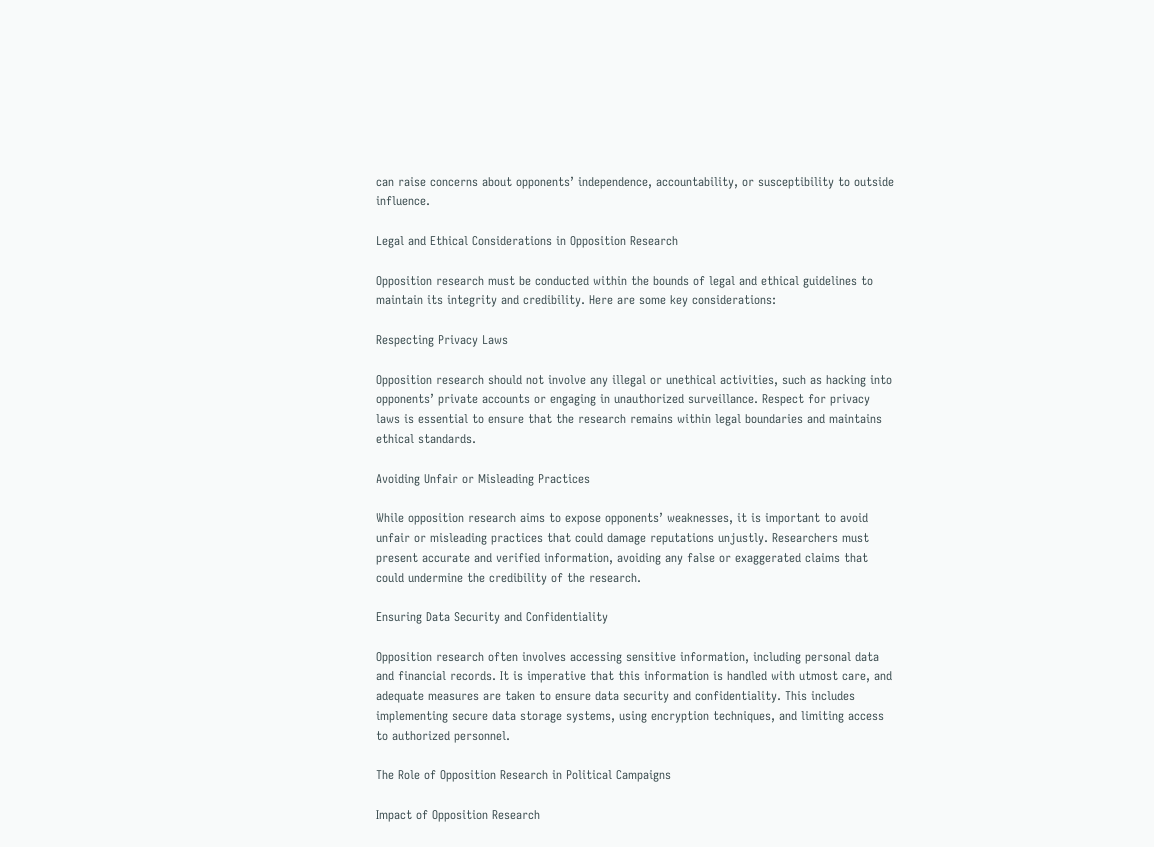can raise concerns about opponents’ independence, accountability, or susceptibility to outside influence.

Legal and Ethical Considerations in Opposition Research

Opposition research must be conducted within the bounds of legal and ethical guidelines to maintain its integrity and credibility. Here are some key considerations:

Respecting Privacy Laws

Opposition research should not involve any illegal or unethical activities, such as hacking into opponents’ private accounts or engaging in unauthorized surveillance. Respect for privacy laws is essential to ensure that the research remains within legal boundaries and maintains ethical standards.

Avoiding Unfair or Misleading Practices

While opposition research aims to expose opponents’ weaknesses, it is important to avoid unfair or misleading practices that could damage reputations unjustly. Researchers must present accurate and verified information, avoiding any false or exaggerated claims that could undermine the credibility of the research.

Ensuring Data Security and Confidentiality

Opposition research often involves accessing sensitive information, including personal data and financial records. It is imperative that this information is handled with utmost care, and adequate measures are taken to ensure data security and confidentiality. This includes implementing secure data storage systems, using encryption techniques, and limiting access to authorized personnel.

The Role of Opposition Research in Political Campaigns

Impact of Opposition Research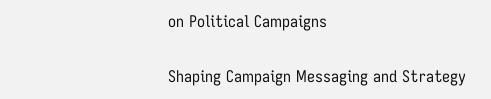on Political Campaigns

Shaping Campaign Messaging and Strategy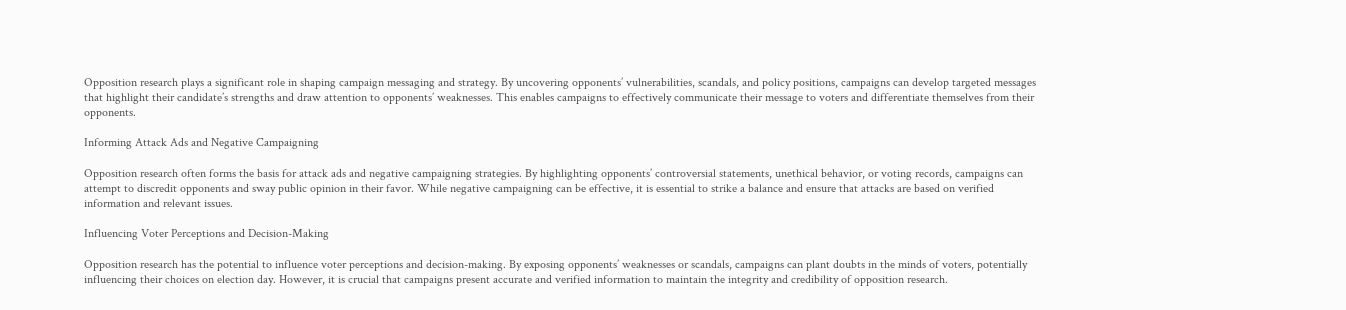Opposition research plays a significant role in shaping campaign messaging and strategy. By uncovering opponents’ vulnerabilities, scandals, and policy positions, campaigns can develop targeted messages that highlight their candidate’s strengths and draw attention to opponents’ weaknesses. This enables campaigns to effectively communicate their message to voters and differentiate themselves from their opponents.

Informing Attack Ads and Negative Campaigning

Opposition research often forms the basis for attack ads and negative campaigning strategies. By highlighting opponents’ controversial statements, unethical behavior, or voting records, campaigns can attempt to discredit opponents and sway public opinion in their favor. While negative campaigning can be effective, it is essential to strike a balance and ensure that attacks are based on verified information and relevant issues.

Influencing Voter Perceptions and Decision-Making

Opposition research has the potential to influence voter perceptions and decision-making. By exposing opponents’ weaknesses or scandals, campaigns can plant doubts in the minds of voters, potentially influencing their choices on election day. However, it is crucial that campaigns present accurate and verified information to maintain the integrity and credibility of opposition research.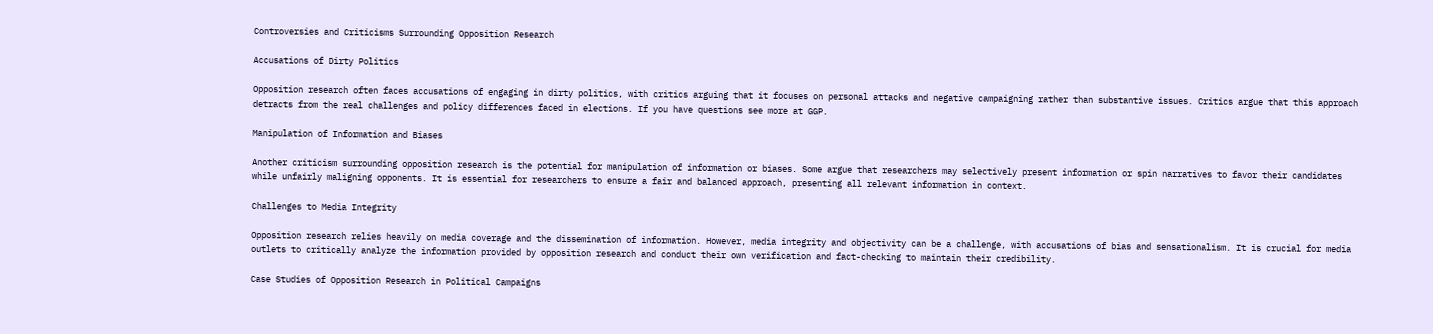Controversies and Criticisms Surrounding Opposition Research

Accusations of Dirty Politics

Opposition research often faces accusations of engaging in dirty politics, with critics arguing that it focuses on personal attacks and negative campaigning rather than substantive issues. Critics argue that this approach detracts from the real challenges and policy differences faced in elections. If you have questions see more at GGP.

Manipulation of Information and Biases

Another criticism surrounding opposition research is the potential for manipulation of information or biases. Some argue that researchers may selectively present information or spin narratives to favor their candidates while unfairly maligning opponents. It is essential for researchers to ensure a fair and balanced approach, presenting all relevant information in context.

Challenges to Media Integrity

Opposition research relies heavily on media coverage and the dissemination of information. However, media integrity and objectivity can be a challenge, with accusations of bias and sensationalism. It is crucial for media outlets to critically analyze the information provided by opposition research and conduct their own verification and fact-checking to maintain their credibility.

Case Studies of Opposition Research in Political Campaigns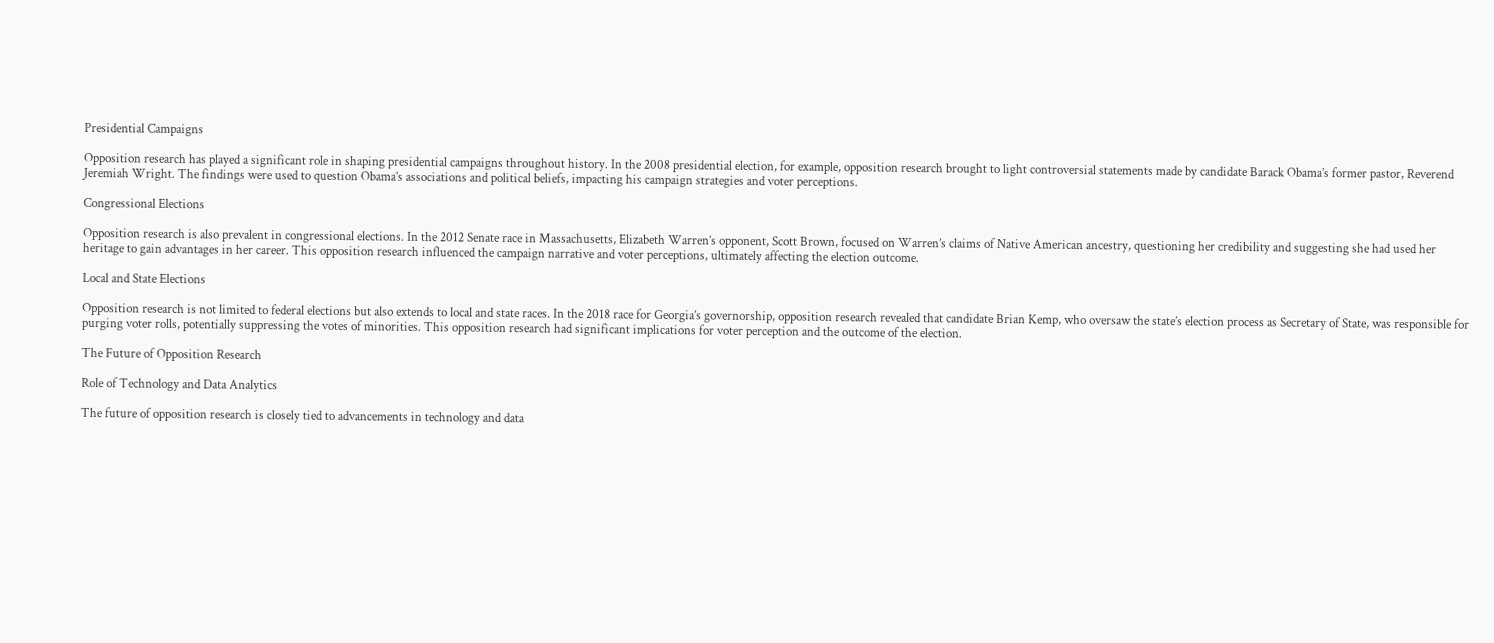Presidential Campaigns

Opposition research has played a significant role in shaping presidential campaigns throughout history. In the 2008 presidential election, for example, opposition research brought to light controversial statements made by candidate Barack Obama’s former pastor, Reverend Jeremiah Wright. The findings were used to question Obama’s associations and political beliefs, impacting his campaign strategies and voter perceptions.

Congressional Elections

Opposition research is also prevalent in congressional elections. In the 2012 Senate race in Massachusetts, Elizabeth Warren’s opponent, Scott Brown, focused on Warren’s claims of Native American ancestry, questioning her credibility and suggesting she had used her heritage to gain advantages in her career. This opposition research influenced the campaign narrative and voter perceptions, ultimately affecting the election outcome.

Local and State Elections

Opposition research is not limited to federal elections but also extends to local and state races. In the 2018 race for Georgia’s governorship, opposition research revealed that candidate Brian Kemp, who oversaw the state’s election process as Secretary of State, was responsible for purging voter rolls, potentially suppressing the votes of minorities. This opposition research had significant implications for voter perception and the outcome of the election.

The Future of Opposition Research

Role of Technology and Data Analytics

The future of opposition research is closely tied to advancements in technology and data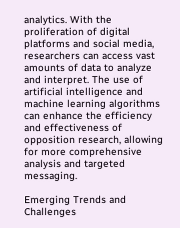analytics. With the proliferation of digital platforms and social media, researchers can access vast amounts of data to analyze and interpret. The use of artificial intelligence and machine learning algorithms can enhance the efficiency and effectiveness of opposition research, allowing for more comprehensive analysis and targeted messaging.

Emerging Trends and Challenges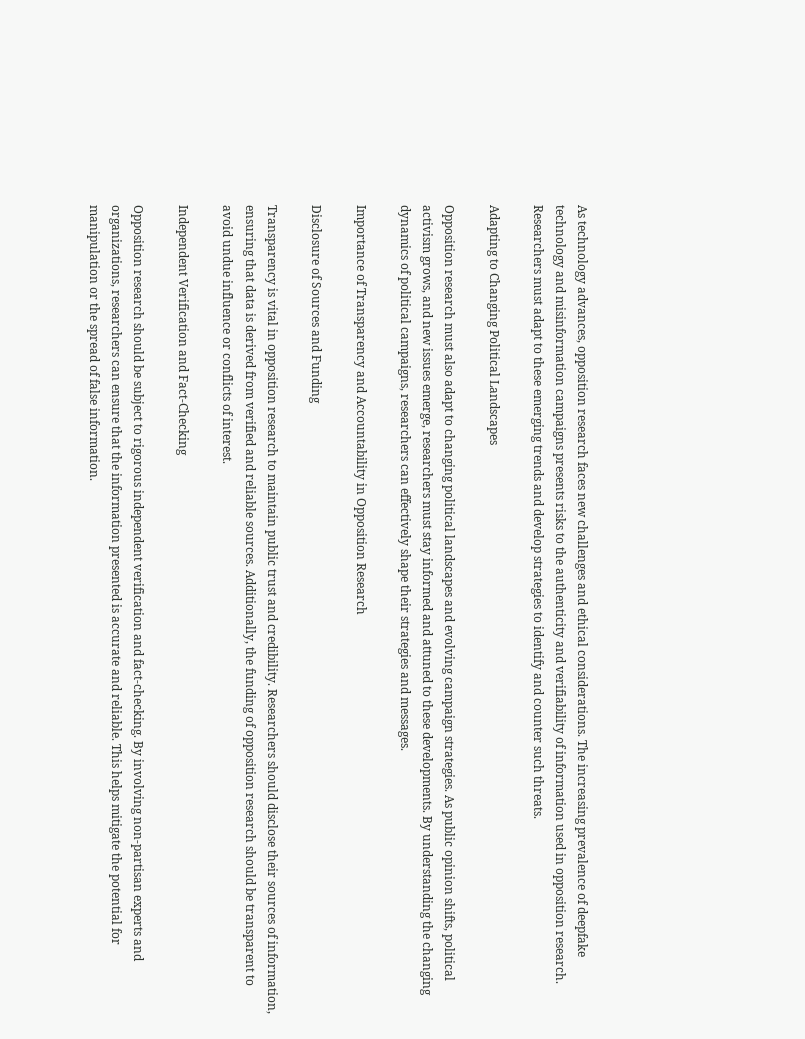As technology advances, opposition research faces new challenges and ethical considerations. The increasing prevalence of deepfake technology and misinformation campaigns presents risks to the authenticity and verifiability of information used in opposition research. Researchers must adapt to these emerging trends and develop strategies to identify and counter such threats.

Adapting to Changing Political Landscapes

Opposition research must also adapt to changing political landscapes and evolving campaign strategies. As public opinion shifts, political activism grows, and new issues emerge, researchers must stay informed and attuned to these developments. By understanding the changing dynamics of political campaigns, researchers can effectively shape their strategies and messages.

Importance of Transparency and Accountability in Opposition Research

Disclosure of Sources and Funding

Transparency is vital in opposition research to maintain public trust and credibility. Researchers should disclose their sources of information, ensuring that data is derived from verified and reliable sources. Additionally, the funding of opposition research should be transparent to avoid undue influence or conflicts of interest.

Independent Verification and Fact-Checking

Opposition research should be subject to rigorous independent verification and fact-checking. By involving non-partisan experts and organizations, researchers can ensure that the information presented is accurate and reliable. This helps mitigate the potential for manipulation or the spread of false information.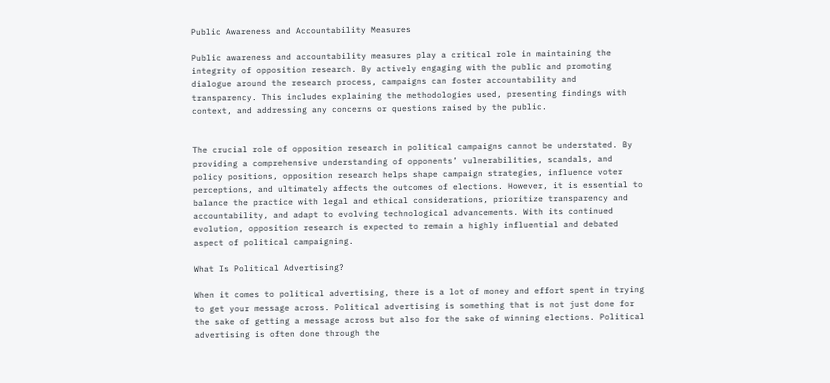Public Awareness and Accountability Measures

Public awareness and accountability measures play a critical role in maintaining the integrity of opposition research. By actively engaging with the public and promoting dialogue around the research process, campaigns can foster accountability and transparency. This includes explaining the methodologies used, presenting findings with context, and addressing any concerns or questions raised by the public.


The crucial role of opposition research in political campaigns cannot be understated. By providing a comprehensive understanding of opponents’ vulnerabilities, scandals, and policy positions, opposition research helps shape campaign strategies, influence voter perceptions, and ultimately affects the outcomes of elections. However, it is essential to balance the practice with legal and ethical considerations, prioritize transparency and accountability, and adapt to evolving technological advancements. With its continued evolution, opposition research is expected to remain a highly influential and debated aspect of political campaigning.

What Is Political Advertising?

When it comes to political advertising, there is a lot of money and effort spent in trying to get your message across. Political advertising is something that is not just done for the sake of getting a message across but also for the sake of winning elections. Political advertising is often done through the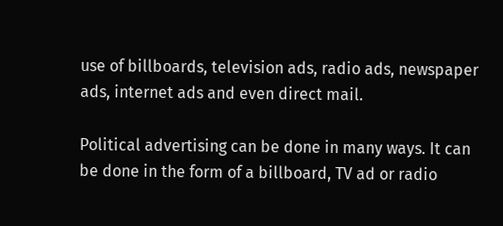use of billboards, television ads, radio ads, newspaper ads, internet ads and even direct mail.

Political advertising can be done in many ways. It can be done in the form of a billboard, TV ad or radio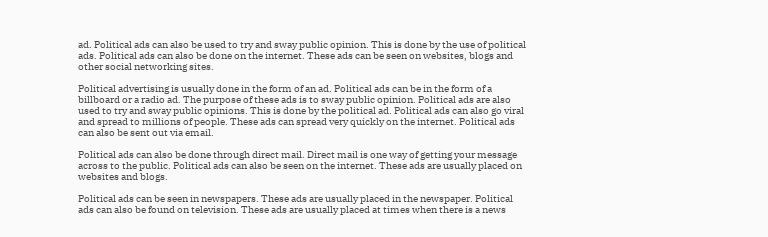ad. Political ads can also be used to try and sway public opinion. This is done by the use of political ads. Political ads can also be done on the internet. These ads can be seen on websites, blogs and other social networking sites.

Political advertising is usually done in the form of an ad. Political ads can be in the form of a billboard or a radio ad. The purpose of these ads is to sway public opinion. Political ads are also used to try and sway public opinions. This is done by the political ad. Political ads can also go viral and spread to millions of people. These ads can spread very quickly on the internet. Political ads can also be sent out via email.

Political ads can also be done through direct mail. Direct mail is one way of getting your message across to the public. Political ads can also be seen on the internet. These ads are usually placed on websites and blogs.

Political ads can be seen in newspapers. These ads are usually placed in the newspaper. Political ads can also be found on television. These ads are usually placed at times when there is a news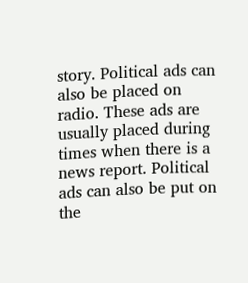story. Political ads can also be placed on radio. These ads are usually placed during times when there is a news report. Political ads can also be put on the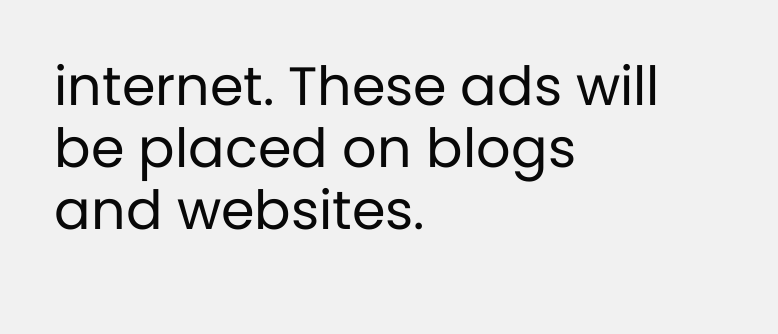internet. These ads will be placed on blogs and websites.